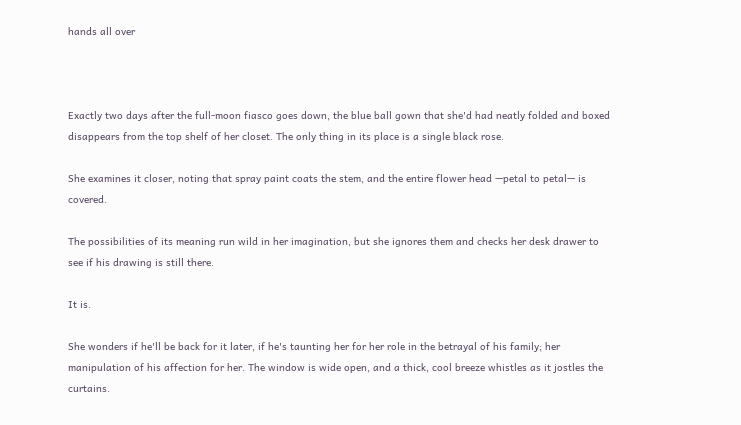hands all over



Exactly two days after the full-moon fiasco goes down, the blue ball gown that she'd had neatly folded and boxed disappears from the top shelf of her closet. The only thing in its place is a single black rose.

She examines it closer, noting that spray paint coats the stem, and the entire flower head —petal to petal— is covered.

The possibilities of its meaning run wild in her imagination, but she ignores them and checks her desk drawer to see if his drawing is still there.

It is.

She wonders if he'll be back for it later, if he's taunting her for her role in the betrayal of his family; her manipulation of his affection for her. The window is wide open, and a thick, cool breeze whistles as it jostles the curtains.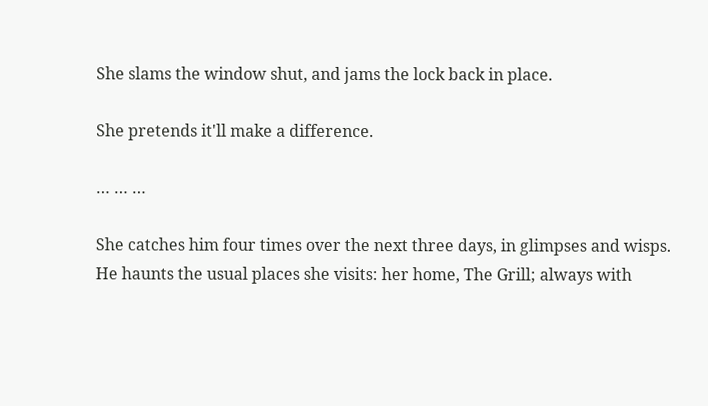She slams the window shut, and jams the lock back in place.

She pretends it'll make a difference.

… … …

She catches him four times over the next three days, in glimpses and wisps. He haunts the usual places she visits: her home, The Grill; always with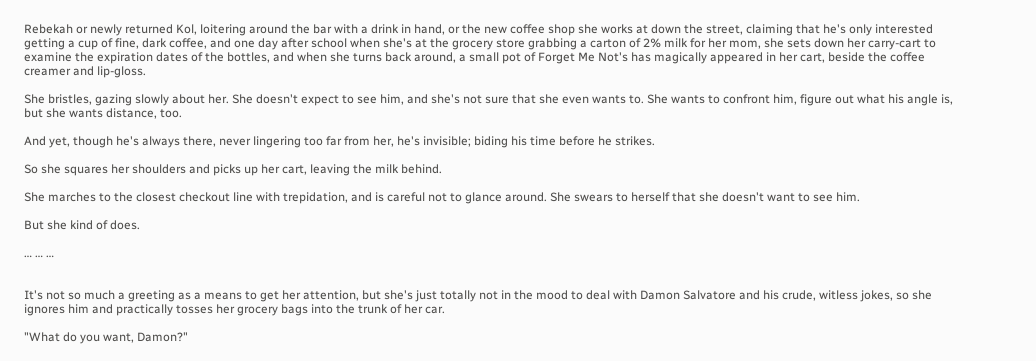Rebekah or newly returned Kol, loitering around the bar with a drink in hand, or the new coffee shop she works at down the street, claiming that he's only interested getting a cup of fine, dark coffee, and one day after school when she's at the grocery store grabbing a carton of 2% milk for her mom, she sets down her carry-cart to examine the expiration dates of the bottles, and when she turns back around, a small pot of Forget Me Not's has magically appeared in her cart, beside the coffee creamer and lip-gloss.

She bristles, gazing slowly about her. She doesn't expect to see him, and she's not sure that she even wants to. She wants to confront him, figure out what his angle is, but she wants distance, too.

And yet, though he's always there, never lingering too far from her, he's invisible; biding his time before he strikes.

So she squares her shoulders and picks up her cart, leaving the milk behind.

She marches to the closest checkout line with trepidation, and is careful not to glance around. She swears to herself that she doesn't want to see him.

But she kind of does.

… … …


It's not so much a greeting as a means to get her attention, but she's just totally not in the mood to deal with Damon Salvatore and his crude, witless jokes, so she ignores him and practically tosses her grocery bags into the trunk of her car.

"What do you want, Damon?"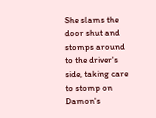She slams the door shut and stomps around to the driver's side, taking care to stomp on Damon's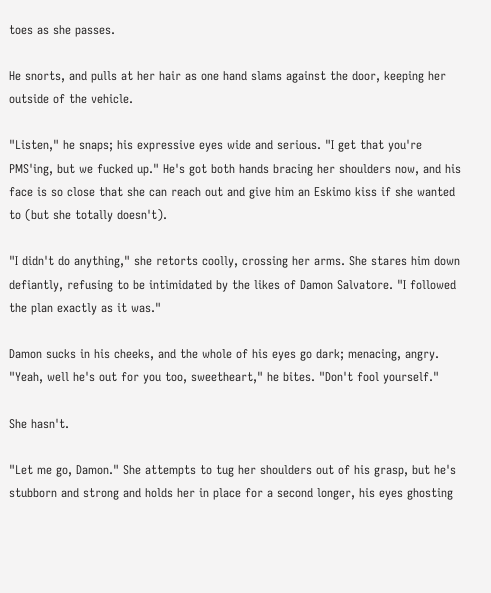toes as she passes.

He snorts, and pulls at her hair as one hand slams against the door, keeping her outside of the vehicle.

"Listen," he snaps; his expressive eyes wide and serious. "I get that you're PMS'ing, but we fucked up." He's got both hands bracing her shoulders now, and his face is so close that she can reach out and give him an Eskimo kiss if she wanted to (but she totally doesn't).

"I didn't do anything," she retorts coolly, crossing her arms. She stares him down defiantly, refusing to be intimidated by the likes of Damon Salvatore. "I followed the plan exactly as it was."

Damon sucks in his cheeks, and the whole of his eyes go dark; menacing, angry. "Yeah, well he's out for you too, sweetheart," he bites. "Don't fool yourself."

She hasn't.

"Let me go, Damon." She attempts to tug her shoulders out of his grasp, but he's stubborn and strong and holds her in place for a second longer, his eyes ghosting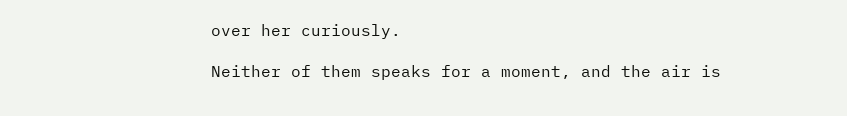over her curiously.

Neither of them speaks for a moment, and the air is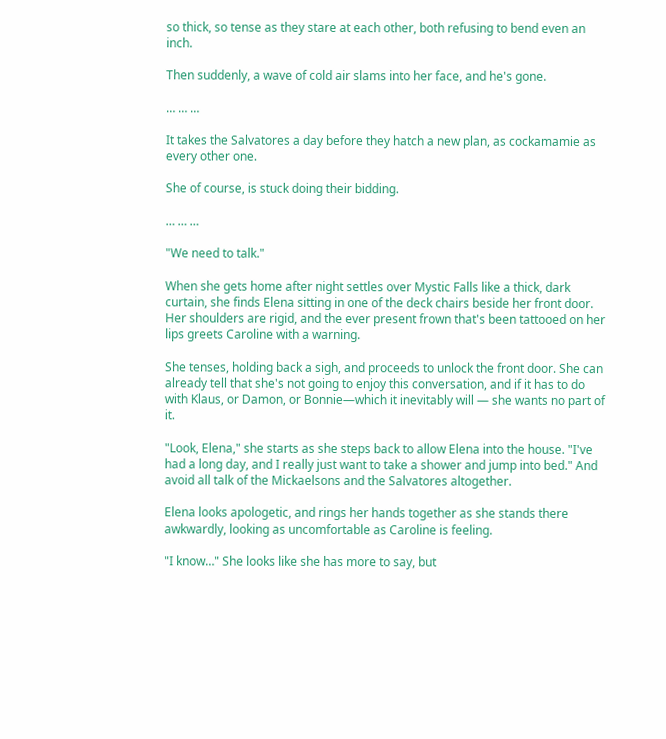so thick, so tense as they stare at each other, both refusing to bend even an inch.

Then suddenly, a wave of cold air slams into her face, and he's gone.

… … …

It takes the Salvatores a day before they hatch a new plan, as cockamamie as every other one.

She of course, is stuck doing their bidding.

… … …

"We need to talk."

When she gets home after night settles over Mystic Falls like a thick, dark curtain, she finds Elena sitting in one of the deck chairs beside her front door. Her shoulders are rigid, and the ever present frown that's been tattooed on her lips greets Caroline with a warning.

She tenses, holding back a sigh, and proceeds to unlock the front door. She can already tell that she's not going to enjoy this conversation, and if it has to do with Klaus, or Damon, or Bonnie—which it inevitably will — she wants no part of it.

"Look, Elena," she starts as she steps back to allow Elena into the house. "I've had a long day, and I really just want to take a shower and jump into bed." And avoid all talk of the Mickaelsons and the Salvatores altogether.

Elena looks apologetic, and rings her hands together as she stands there awkwardly, looking as uncomfortable as Caroline is feeling.

"I know…" She looks like she has more to say, but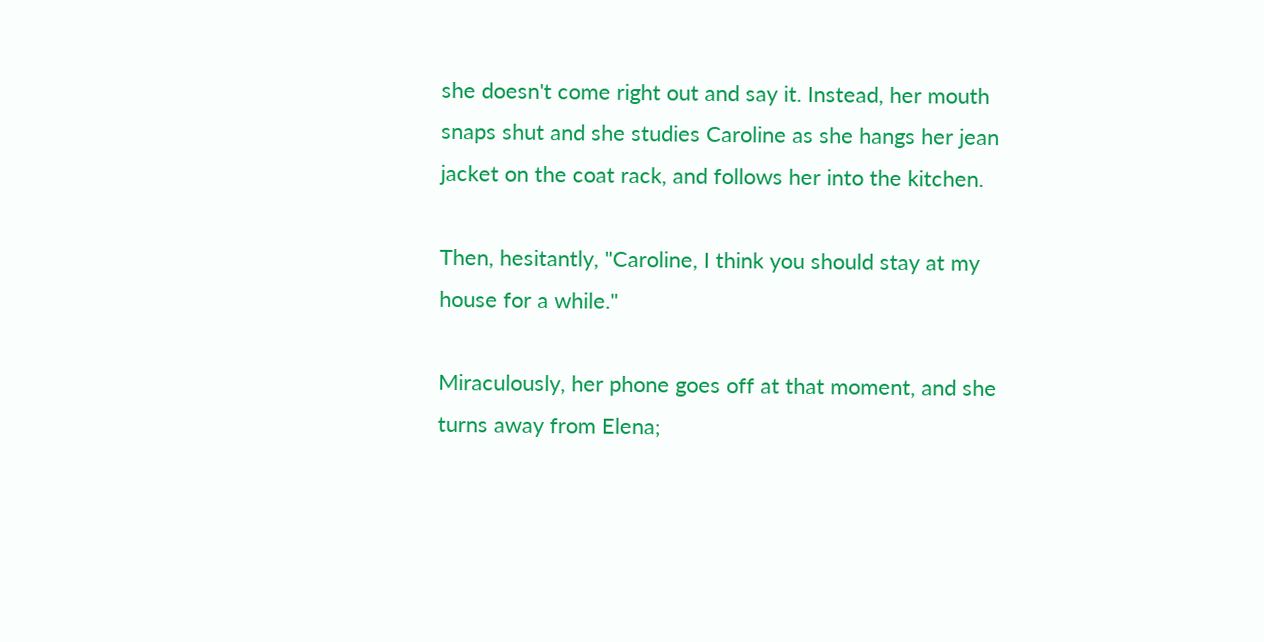she doesn't come right out and say it. Instead, her mouth snaps shut and she studies Caroline as she hangs her jean jacket on the coat rack, and follows her into the kitchen.

Then, hesitantly, "Caroline, I think you should stay at my house for a while."

Miraculously, her phone goes off at that moment, and she turns away from Elena;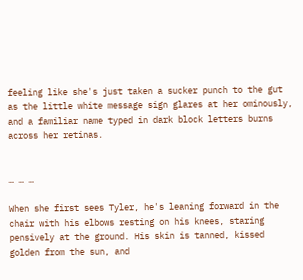feeling like she's just taken a sucker punch to the gut as the little white message sign glares at her ominously, and a familiar name typed in dark block letters burns across her retinas.


… … …

When she first sees Tyler, he's leaning forward in the chair with his elbows resting on his knees, staring pensively at the ground. His skin is tanned, kissed golden from the sun, and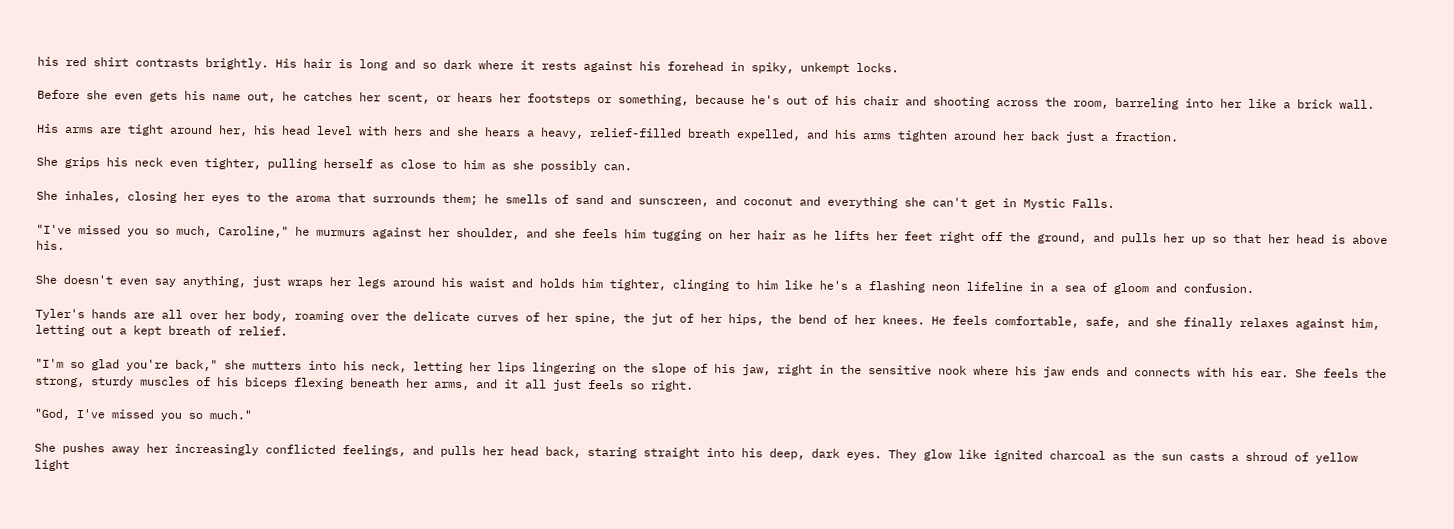his red shirt contrasts brightly. His hair is long and so dark where it rests against his forehead in spiky, unkempt locks.

Before she even gets his name out, he catches her scent, or hears her footsteps or something, because he's out of his chair and shooting across the room, barreling into her like a brick wall.

His arms are tight around her, his head level with hers and she hears a heavy, relief-filled breath expelled, and his arms tighten around her back just a fraction.

She grips his neck even tighter, pulling herself as close to him as she possibly can.

She inhales, closing her eyes to the aroma that surrounds them; he smells of sand and sunscreen, and coconut and everything she can't get in Mystic Falls.

"I've missed you so much, Caroline," he murmurs against her shoulder, and she feels him tugging on her hair as he lifts her feet right off the ground, and pulls her up so that her head is above his.

She doesn't even say anything, just wraps her legs around his waist and holds him tighter, clinging to him like he's a flashing neon lifeline in a sea of gloom and confusion.

Tyler's hands are all over her body, roaming over the delicate curves of her spine, the jut of her hips, the bend of her knees. He feels comfortable, safe, and she finally relaxes against him, letting out a kept breath of relief.

"I'm so glad you're back," she mutters into his neck, letting her lips lingering on the slope of his jaw, right in the sensitive nook where his jaw ends and connects with his ear. She feels the strong, sturdy muscles of his biceps flexing beneath her arms, and it all just feels so right.

"God, I've missed you so much."

She pushes away her increasingly conflicted feelings, and pulls her head back, staring straight into his deep, dark eyes. They glow like ignited charcoal as the sun casts a shroud of yellow light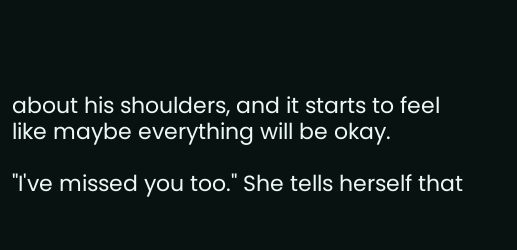about his shoulders, and it starts to feel like maybe everything will be okay.

"I've missed you too." She tells herself that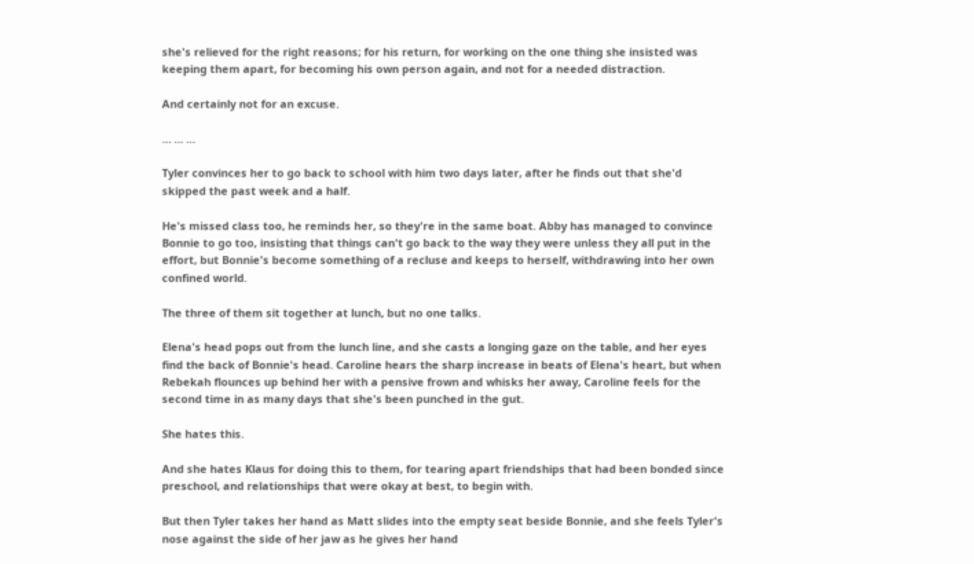she's relieved for the right reasons; for his return, for working on the one thing she insisted was keeping them apart, for becoming his own person again, and not for a needed distraction.

And certainly not for an excuse.

… … …

Tyler convinces her to go back to school with him two days later, after he finds out that she'd skipped the past week and a half.

He's missed class too, he reminds her, so they're in the same boat. Abby has managed to convince Bonnie to go too, insisting that things can't go back to the way they were unless they all put in the effort, but Bonnie's become something of a recluse and keeps to herself, withdrawing into her own confined world.

The three of them sit together at lunch, but no one talks.

Elena's head pops out from the lunch line, and she casts a longing gaze on the table, and her eyes find the back of Bonnie's head. Caroline hears the sharp increase in beats of Elena's heart, but when Rebekah flounces up behind her with a pensive frown and whisks her away, Caroline feels for the second time in as many days that she's been punched in the gut.

She hates this.

And she hates Klaus for doing this to them, for tearing apart friendships that had been bonded since preschool, and relationships that were okay at best, to begin with.

But then Tyler takes her hand as Matt slides into the empty seat beside Bonnie, and she feels Tyler's nose against the side of her jaw as he gives her hand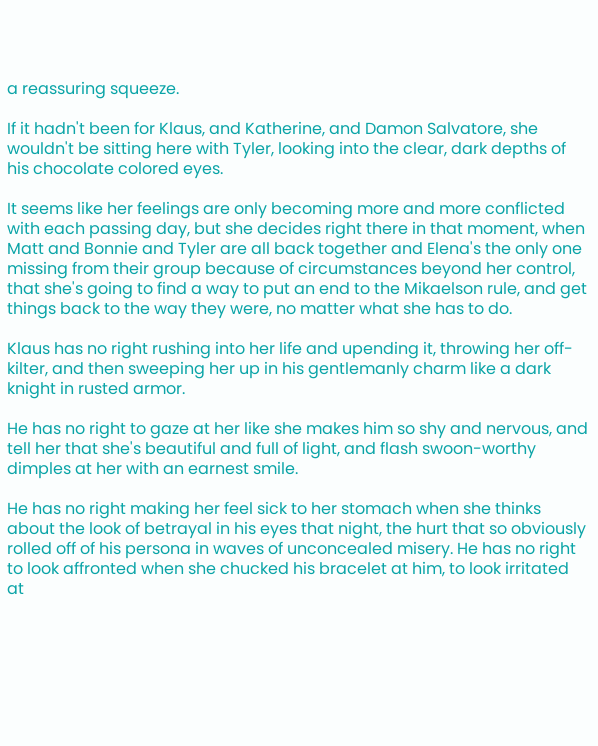a reassuring squeeze.

If it hadn't been for Klaus, and Katherine, and Damon Salvatore, she wouldn't be sitting here with Tyler, looking into the clear, dark depths of his chocolate colored eyes.

It seems like her feelings are only becoming more and more conflicted with each passing day, but she decides right there in that moment, when Matt and Bonnie and Tyler are all back together and Elena's the only one missing from their group because of circumstances beyond her control, that she's going to find a way to put an end to the Mikaelson rule, and get things back to the way they were, no matter what she has to do.

Klaus has no right rushing into her life and upending it, throwing her off-kilter, and then sweeping her up in his gentlemanly charm like a dark knight in rusted armor.

He has no right to gaze at her like she makes him so shy and nervous, and tell her that she's beautiful and full of light, and flash swoon-worthy dimples at her with an earnest smile.

He has no right making her feel sick to her stomach when she thinks about the look of betrayal in his eyes that night, the hurt that so obviously rolled off of his persona in waves of unconcealed misery. He has no right to look affronted when she chucked his bracelet at him, to look irritated at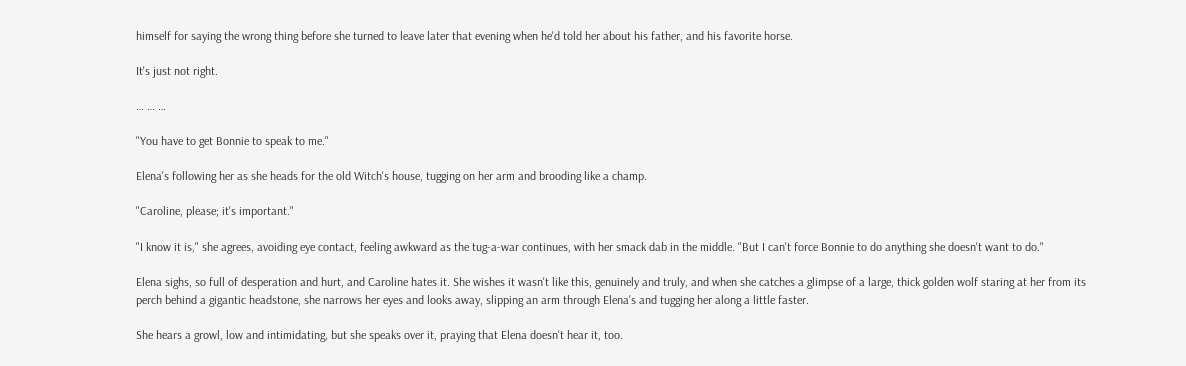himself for saying the wrong thing before she turned to leave later that evening when he'd told her about his father, and his favorite horse.

It's just not right.

… … …

"You have to get Bonnie to speak to me."

Elena's following her as she heads for the old Witch's house, tugging on her arm and brooding like a champ.

"Caroline, please; it's important."

"I know it is," she agrees, avoiding eye contact, feeling awkward as the tug-a-war continues, with her smack dab in the middle. "But I can't force Bonnie to do anything she doesn't want to do."

Elena sighs, so full of desperation and hurt, and Caroline hates it. She wishes it wasn't like this, genuinely and truly, and when she catches a glimpse of a large, thick golden wolf staring at her from its perch behind a gigantic headstone, she narrows her eyes and looks away, slipping an arm through Elena's and tugging her along a little faster.

She hears a growl, low and intimidating, but she speaks over it, praying that Elena doesn't hear it, too.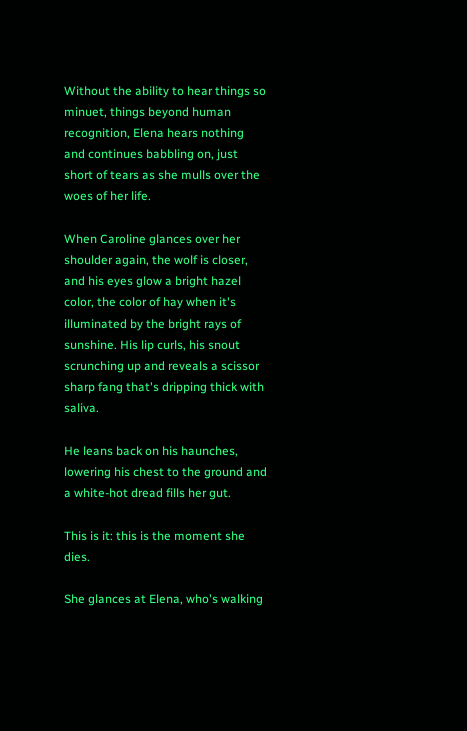Without the ability to hear things so minuet, things beyond human recognition, Elena hears nothing and continues babbling on, just short of tears as she mulls over the woes of her life.

When Caroline glances over her shoulder again, the wolf is closer, and his eyes glow a bright hazel color, the color of hay when it's illuminated by the bright rays of sunshine. His lip curls, his snout scrunching up and reveals a scissor sharp fang that's dripping thick with saliva.

He leans back on his haunches, lowering his chest to the ground and a white-hot dread fills her gut.

This is it: this is the moment she dies.

She glances at Elena, who's walking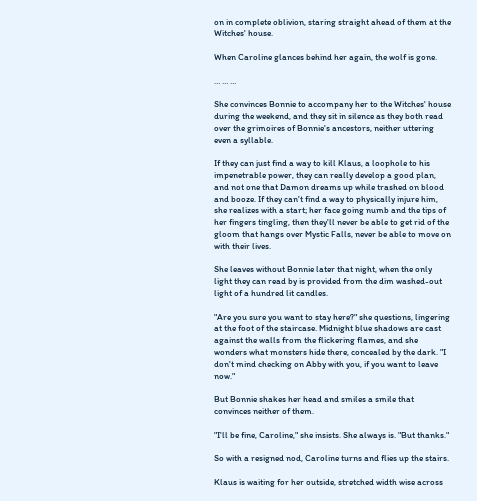on in complete oblivion, staring straight ahead of them at the Witches' house.

When Caroline glances behind her again, the wolf is gone.

… … …

She convinces Bonnie to accompany her to the Witches' house during the weekend, and they sit in silence as they both read over the grimoires of Bonnie's ancestors, neither uttering even a syllable.

If they can just find a way to kill Klaus, a loophole to his impenetrable power, they can really develop a good plan, and not one that Damon dreams up while trashed on blood and booze. If they can't find a way to physically injure him, she realizes with a start; her face going numb and the tips of her fingers tingling, then they'll never be able to get rid of the gloom that hangs over Mystic Falls, never be able to move on with their lives.

She leaves without Bonnie later that night, when the only light they can read by is provided from the dim washed-out light of a hundred lit candles.

"Are you sure you want to stay here?" she questions, lingering at the foot of the staircase. Midnight blue shadows are cast against the walls from the flickering flames, and she wonders what monsters hide there, concealed by the dark. "I don't mind checking on Abby with you, if you want to leave now."

But Bonnie shakes her head and smiles a smile that convinces neither of them.

"I'll be fine, Caroline," she insists. She always is. "But thanks."

So with a resigned nod, Caroline turns and flies up the stairs.

Klaus is waiting for her outside, stretched width wise across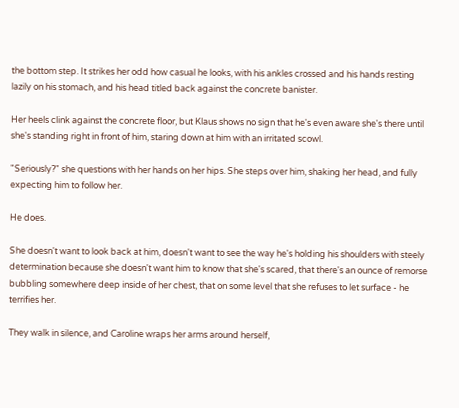the bottom step. It strikes her odd how casual he looks, with his ankles crossed and his hands resting lazily on his stomach, and his head titled back against the concrete banister.

Her heels clink against the concrete floor, but Klaus shows no sign that he's even aware she's there until she's standing right in front of him, staring down at him with an irritated scowl.

"Seriously?" she questions with her hands on her hips. She steps over him, shaking her head, and fully expecting him to follow her.

He does.

She doesn't want to look back at him, doesn't want to see the way he's holding his shoulders with steely determination because she doesn't want him to know that she's scared, that there's an ounce of remorse bubbling somewhere deep inside of her chest, that on some level that she refuses to let surface - he terrifies her.

They walk in silence, and Caroline wraps her arms around herself,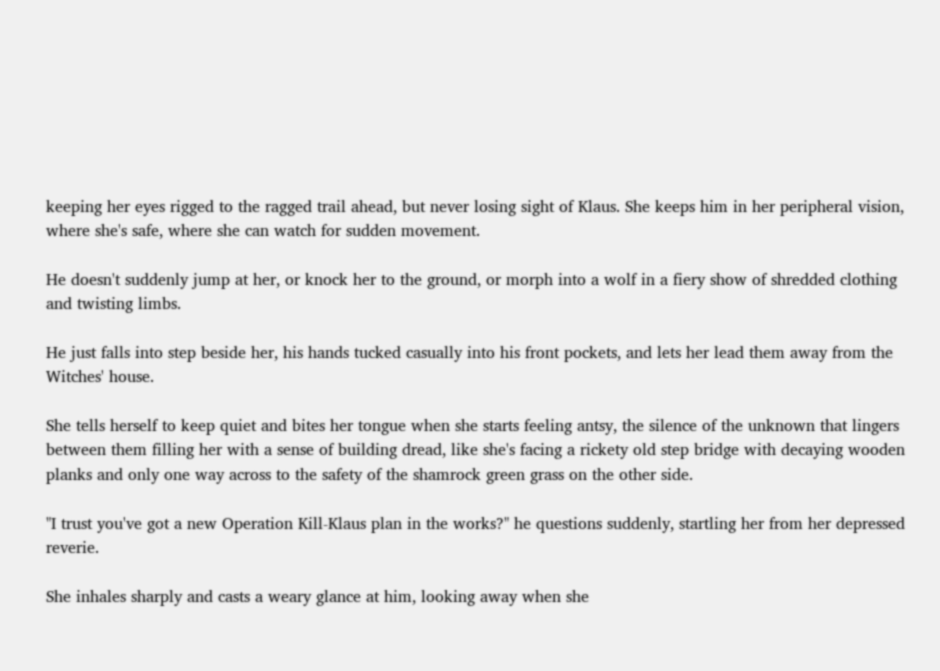keeping her eyes rigged to the ragged trail ahead, but never losing sight of Klaus. She keeps him in her peripheral vision, where she's safe, where she can watch for sudden movement.

He doesn't suddenly jump at her, or knock her to the ground, or morph into a wolf in a fiery show of shredded clothing and twisting limbs.

He just falls into step beside her, his hands tucked casually into his front pockets, and lets her lead them away from the Witches' house.

She tells herself to keep quiet and bites her tongue when she starts feeling antsy, the silence of the unknown that lingers between them filling her with a sense of building dread, like she's facing a rickety old step bridge with decaying wooden planks and only one way across to the safety of the shamrock green grass on the other side.

"I trust you've got a new Operation Kill-Klaus plan in the works?" he questions suddenly, startling her from her depressed reverie.

She inhales sharply and casts a weary glance at him, looking away when she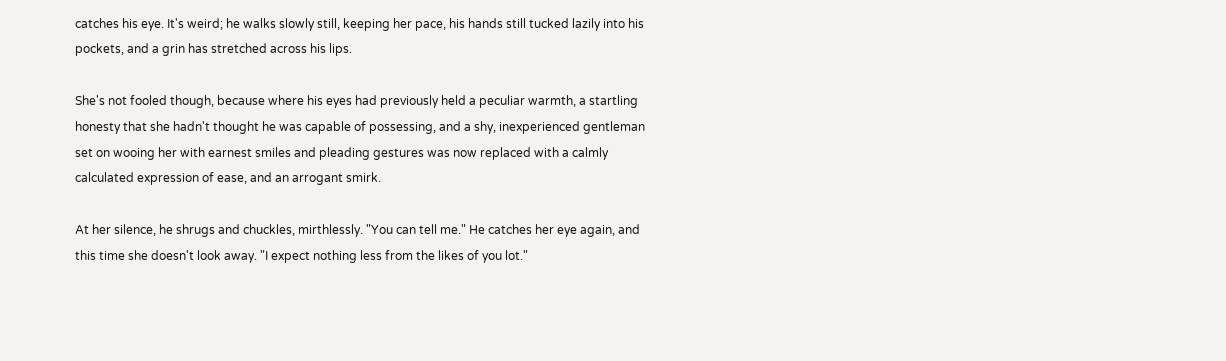catches his eye. It's weird; he walks slowly still, keeping her pace, his hands still tucked lazily into his pockets, and a grin has stretched across his lips.

She's not fooled though, because where his eyes had previously held a peculiar warmth, a startling honesty that she hadn't thought he was capable of possessing, and a shy, inexperienced gentleman set on wooing her with earnest smiles and pleading gestures was now replaced with a calmly calculated expression of ease, and an arrogant smirk.

At her silence, he shrugs and chuckles, mirthlessly. "You can tell me." He catches her eye again, and this time she doesn't look away. "I expect nothing less from the likes of you lot."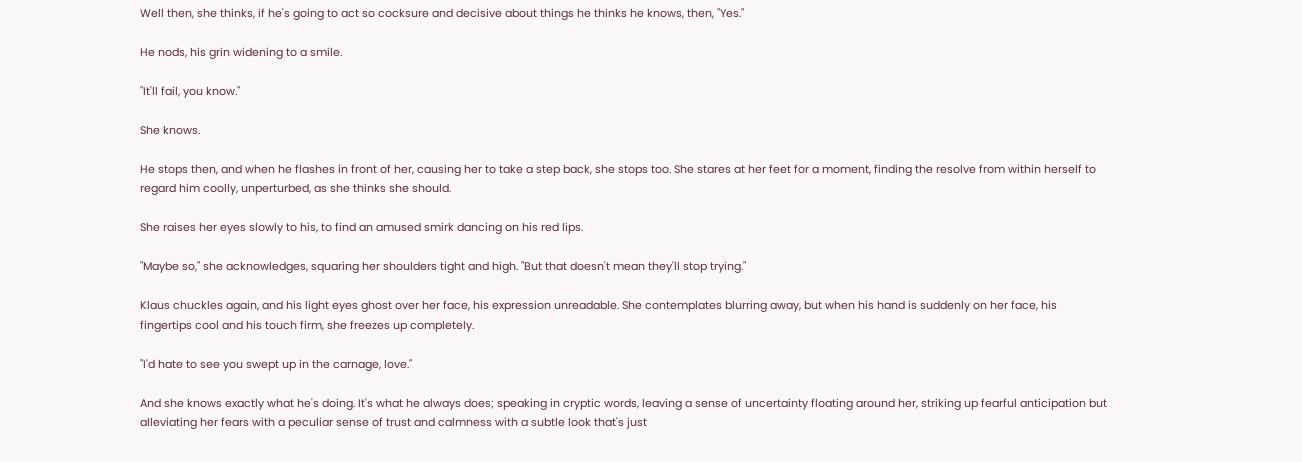Well then, she thinks, if he's going to act so cocksure and decisive about things he thinks he knows, then, "Yes."

He nods, his grin widening to a smile.

"It'll fail, you know."

She knows.

He stops then, and when he flashes in front of her, causing her to take a step back, she stops too. She stares at her feet for a moment, finding the resolve from within herself to regard him coolly, unperturbed, as she thinks she should.

She raises her eyes slowly to his, to find an amused smirk dancing on his red lips.

"Maybe so," she acknowledges, squaring her shoulders tight and high. "But that doesn't mean they'll stop trying."

Klaus chuckles again, and his light eyes ghost over her face, his expression unreadable. She contemplates blurring away, but when his hand is suddenly on her face, his fingertips cool and his touch firm, she freezes up completely.

"I'd hate to see you swept up in the carnage, love."

And she knows exactly what he's doing. It's what he always does; speaking in cryptic words, leaving a sense of uncertainty floating around her, striking up fearful anticipation but alleviating her fears with a peculiar sense of trust and calmness with a subtle look that's just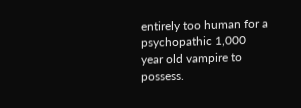entirely too human for a psychopathic 1,000 year old vampire to possess.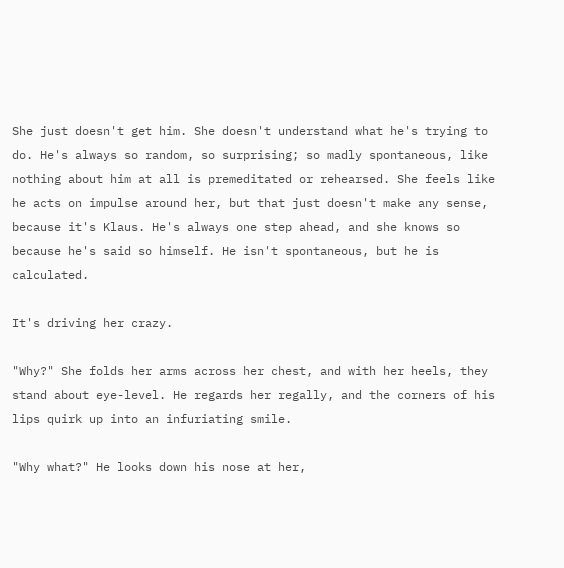She just doesn't get him. She doesn't understand what he's trying to do. He's always so random, so surprising; so madly spontaneous, like nothing about him at all is premeditated or rehearsed. She feels like he acts on impulse around her, but that just doesn't make any sense, because it's Klaus. He's always one step ahead, and she knows so because he's said so himself. He isn't spontaneous, but he is calculated.

It's driving her crazy.

"Why?" She folds her arms across her chest, and with her heels, they stand about eye-level. He regards her regally, and the corners of his lips quirk up into an infuriating smile.

"Why what?" He looks down his nose at her,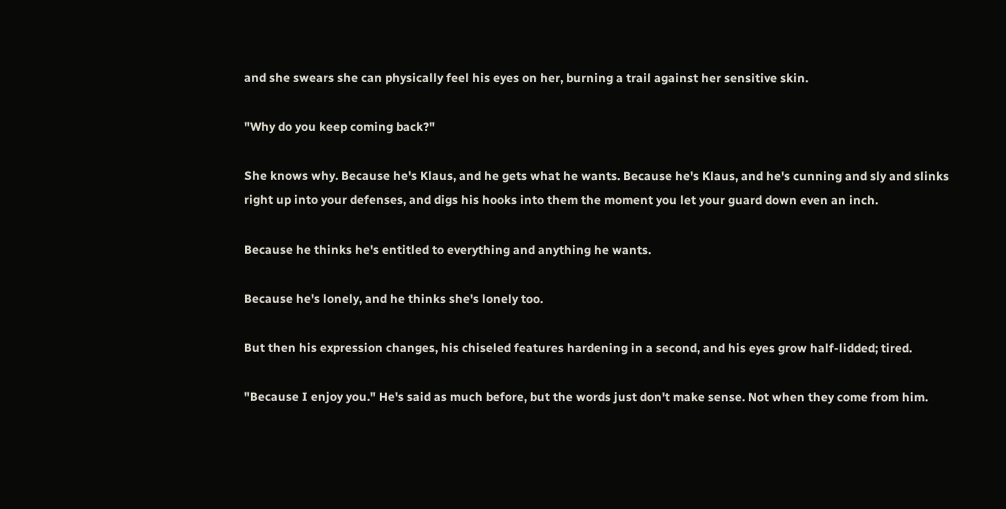and she swears she can physically feel his eyes on her, burning a trail against her sensitive skin.

"Why do you keep coming back?"

She knows why. Because he's Klaus, and he gets what he wants. Because he's Klaus, and he's cunning and sly and slinks right up into your defenses, and digs his hooks into them the moment you let your guard down even an inch.

Because he thinks he's entitled to everything and anything he wants.

Because he's lonely, and he thinks she's lonely too.

But then his expression changes, his chiseled features hardening in a second, and his eyes grow half-lidded; tired.

"Because I enjoy you." He's said as much before, but the words just don't make sense. Not when they come from him.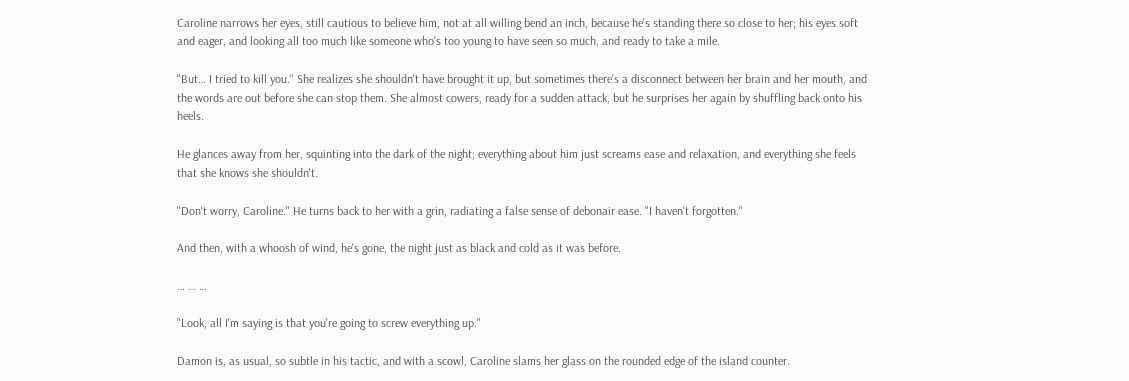Caroline narrows her eyes, still cautious to believe him, not at all willing bend an inch, because he's standing there so close to her; his eyes soft and eager, and looking all too much like someone who's too young to have seen so much, and ready to take a mile.

"But… I tried to kill you." She realizes she shouldn't have brought it up, but sometimes there's a disconnect between her brain and her mouth, and the words are out before she can stop them. She almost cowers, ready for a sudden attack, but he surprises her again by shuffling back onto his heels.

He glances away from her, squinting into the dark of the night; everything about him just screams ease and relaxation, and everything she feels that she knows she shouldn't.

"Don't worry, Caroline." He turns back to her with a grin, radiating a false sense of debonair ease. "I haven't forgotten."

And then, with a whoosh of wind, he's gone, the night just as black and cold as it was before.

… … …

"Look, all I'm saying is that you're going to screw everything up."

Damon is, as usual, so subtle in his tactic, and with a scowl, Caroline slams her glass on the rounded edge of the island counter.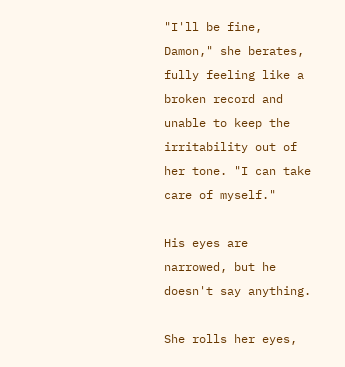"I'll be fine, Damon," she berates, fully feeling like a broken record and unable to keep the irritability out of her tone. "I can take care of myself."

His eyes are narrowed, but he doesn't say anything.

She rolls her eyes,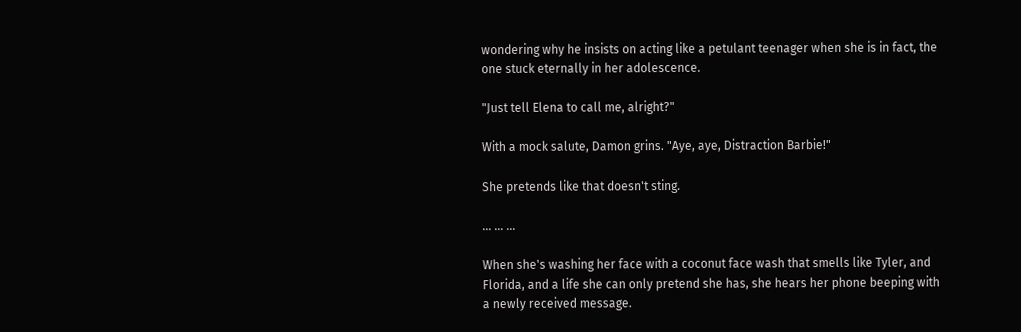wondering why he insists on acting like a petulant teenager when she is in fact, the one stuck eternally in her adolescence.

"Just tell Elena to call me, alright?"

With a mock salute, Damon grins. "Aye, aye, Distraction Barbie!"

She pretends like that doesn't sting.

… … …

When she's washing her face with a coconut face wash that smells like Tyler, and Florida, and a life she can only pretend she has, she hears her phone beeping with a newly received message.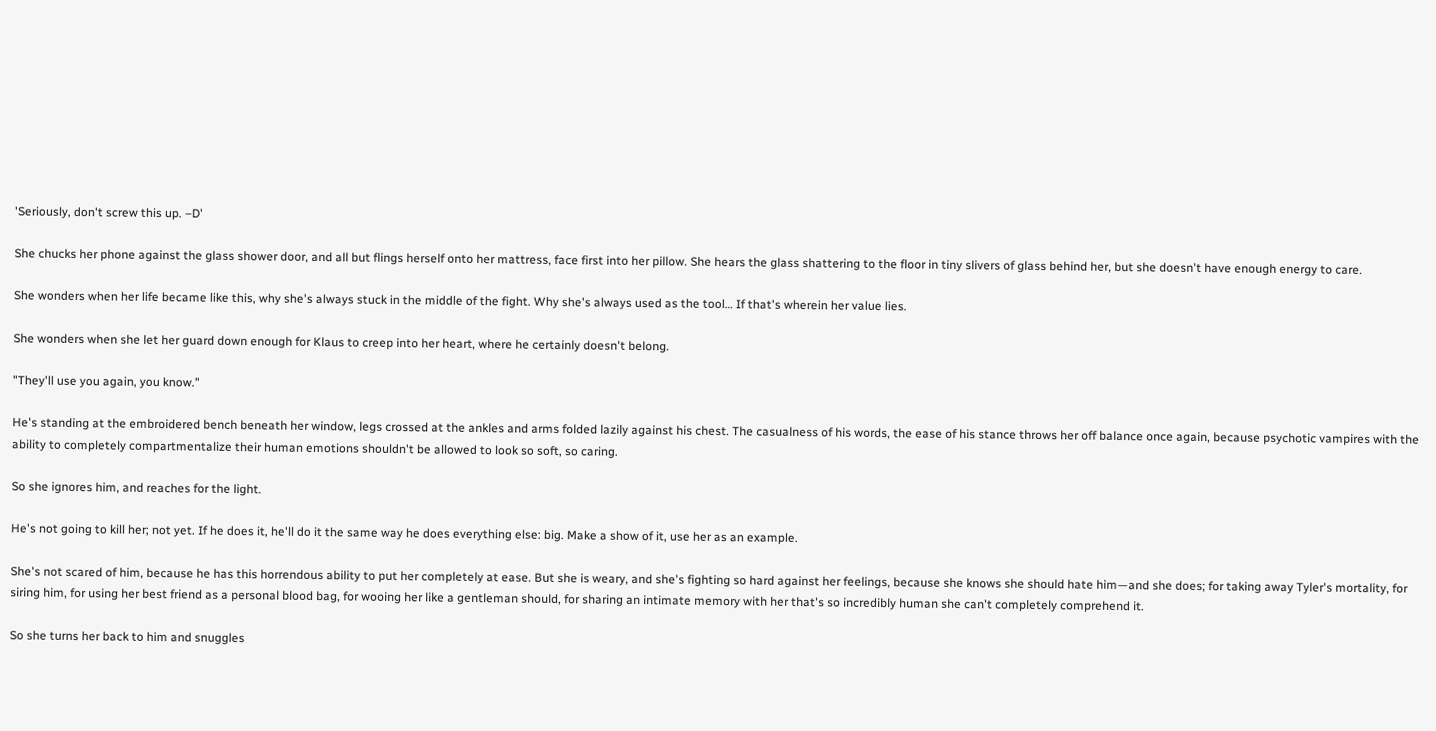'Seriously, don't screw this up. –D'

She chucks her phone against the glass shower door, and all but flings herself onto her mattress, face first into her pillow. She hears the glass shattering to the floor in tiny slivers of glass behind her, but she doesn't have enough energy to care.

She wonders when her life became like this, why she's always stuck in the middle of the fight. Why she's always used as the tool… If that's wherein her value lies.

She wonders when she let her guard down enough for Klaus to creep into her heart, where he certainly doesn't belong.

"They'll use you again, you know."

He's standing at the embroidered bench beneath her window, legs crossed at the ankles and arms folded lazily against his chest. The casualness of his words, the ease of his stance throws her off balance once again, because psychotic vampires with the ability to completely compartmentalize their human emotions shouldn't be allowed to look so soft, so caring.

So she ignores him, and reaches for the light.

He's not going to kill her; not yet. If he does it, he'll do it the same way he does everything else: big. Make a show of it, use her as an example.

She's not scared of him, because he has this horrendous ability to put her completely at ease. But she is weary, and she's fighting so hard against her feelings, because she knows she should hate him—and she does; for taking away Tyler's mortality, for siring him, for using her best friend as a personal blood bag, for wooing her like a gentleman should, for sharing an intimate memory with her that's so incredibly human she can't completely comprehend it.

So she turns her back to him and snuggles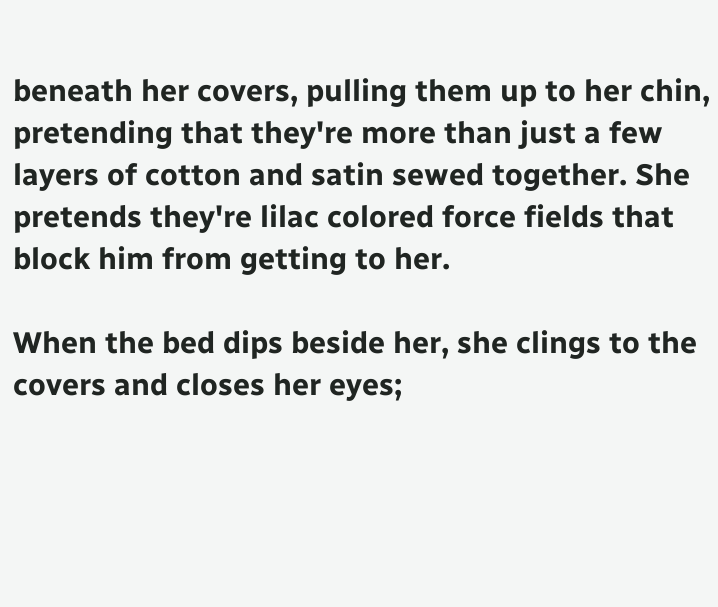beneath her covers, pulling them up to her chin, pretending that they're more than just a few layers of cotton and satin sewed together. She pretends they're lilac colored force fields that block him from getting to her.

When the bed dips beside her, she clings to the covers and closes her eyes;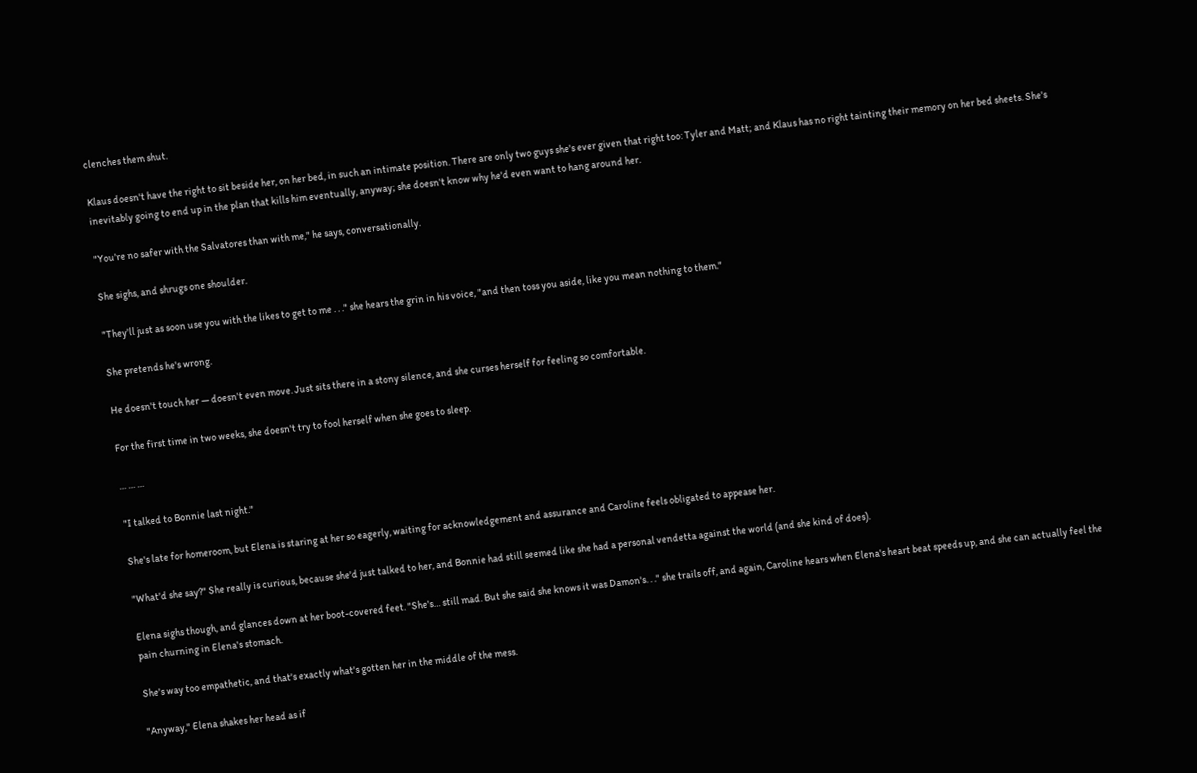clenches them shut.

Klaus doesn't have the right to sit beside her, on her bed, in such an intimate position. There are only two guys she's ever given that right too: Tyler and Matt; and Klaus has no right tainting their memory on her bed sheets. She's inevitably going to end up in the plan that kills him eventually, anyway; she doesn't know why he'd even want to hang around her.

"You're no safer with the Salvatores than with me," he says, conversationally.

She sighs, and shrugs one shoulder.

"They'll just as soon use you with the likes to get to me . . ." she hears the grin in his voice, "and then toss you aside, like you mean nothing to them."

She pretends he's wrong.

He doesn't touch her — doesn't even move. Just sits there in a stony silence, and she curses herself for feeling so comfortable.

For the first time in two weeks, she doesn't try to fool herself when she goes to sleep.

… … …

"I talked to Bonnie last night."

She's late for homeroom, but Elena is staring at her so eagerly, waiting for acknowledgement and assurance and Caroline feels obligated to appease her.

"What'd she say?" She really is curious, because she'd just talked to her, and Bonnie had still seemed like she had a personal vendetta against the world (and she kind of does).

Elena sighs though, and glances down at her boot-covered feet. "She's… still mad. But she said she knows it was Damon's. . ." she trails off, and again, Caroline hears when Elena's heart beat speeds up, and she can actually feel the pain churning in Elena's stomach.

She's way too empathetic, and that's exactly what's gotten her in the middle of the mess.

"Anyway," Elena shakes her head as if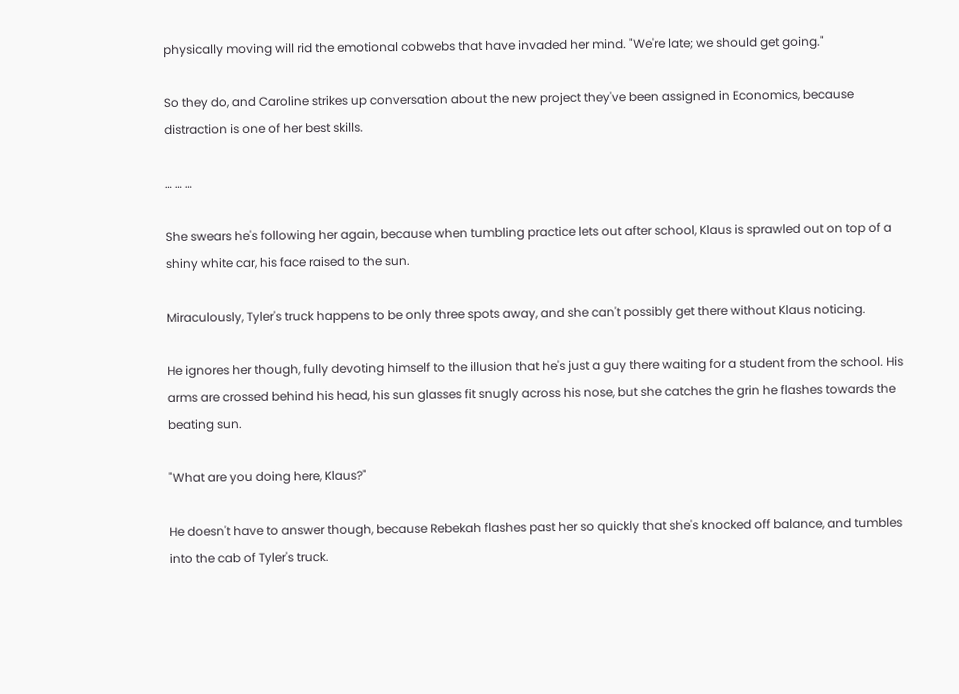physically moving will rid the emotional cobwebs that have invaded her mind. "We're late; we should get going."

So they do, and Caroline strikes up conversation about the new project they've been assigned in Economics, because distraction is one of her best skills.

… … …

She swears he's following her again, because when tumbling practice lets out after school, Klaus is sprawled out on top of a shiny white car, his face raised to the sun.

Miraculously, Tyler's truck happens to be only three spots away, and she can't possibly get there without Klaus noticing.

He ignores her though, fully devoting himself to the illusion that he's just a guy there waiting for a student from the school. His arms are crossed behind his head, his sun glasses fit snugly across his nose, but she catches the grin he flashes towards the beating sun.

"What are you doing here, Klaus?"

He doesn't have to answer though, because Rebekah flashes past her so quickly that she's knocked off balance, and tumbles into the cab of Tyler's truck.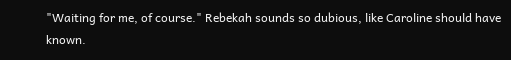"Waiting for me, of course." Rebekah sounds so dubious, like Caroline should have known.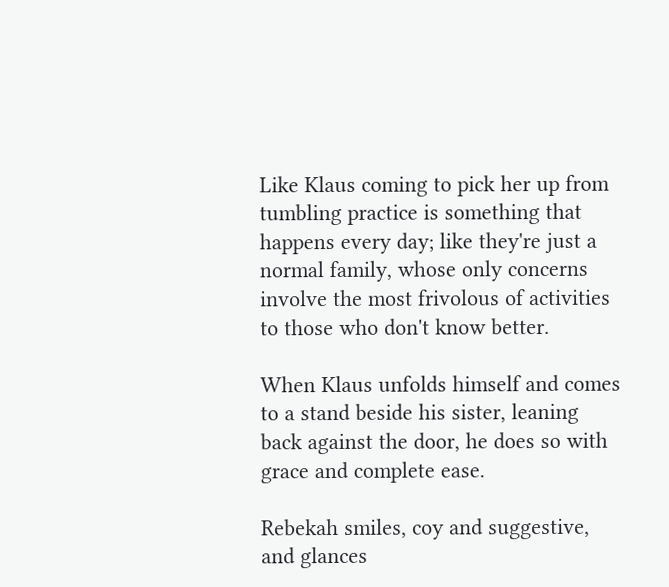Like Klaus coming to pick her up from tumbling practice is something that happens every day; like they're just a normal family, whose only concerns involve the most frivolous of activities to those who don't know better.

When Klaus unfolds himself and comes to a stand beside his sister, leaning back against the door, he does so with grace and complete ease.

Rebekah smiles, coy and suggestive, and glances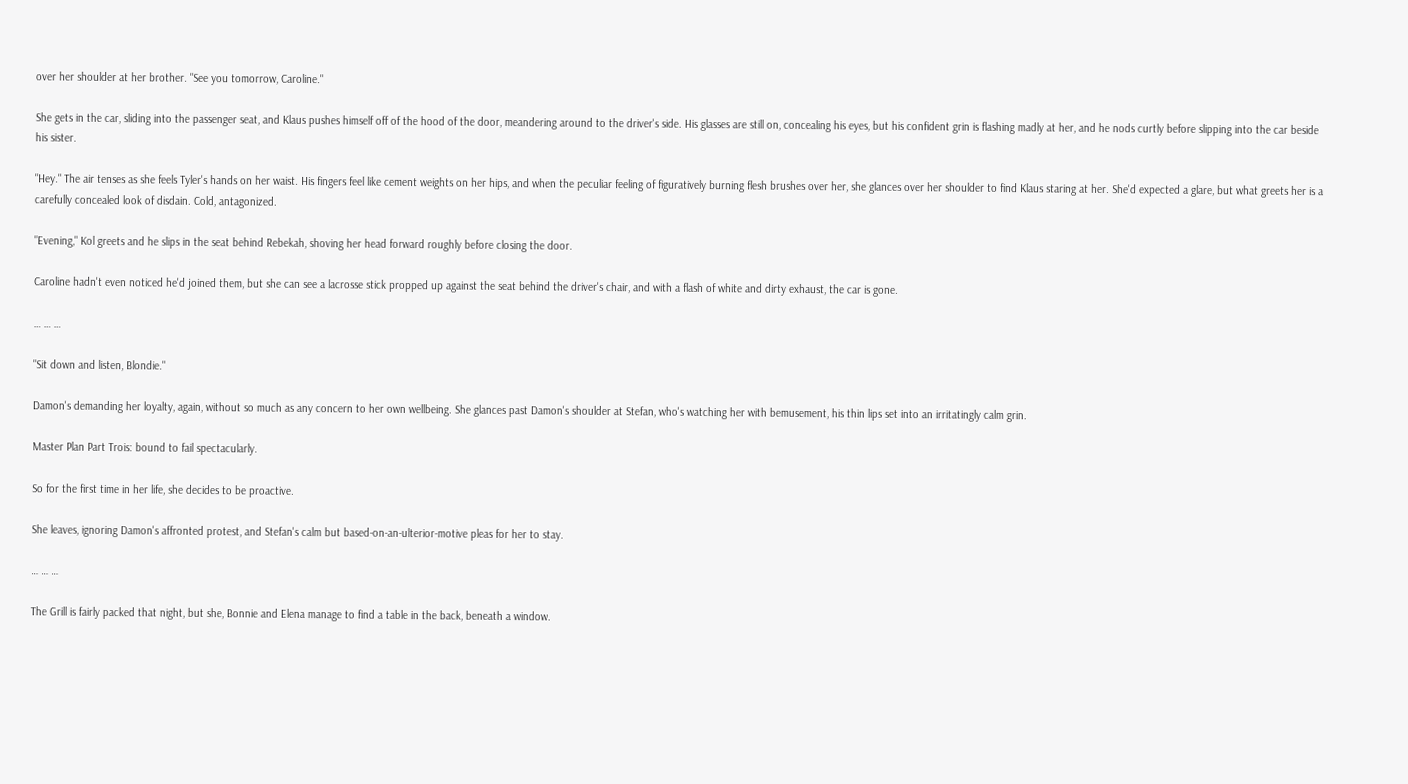over her shoulder at her brother. "See you tomorrow, Caroline."

She gets in the car, sliding into the passenger seat, and Klaus pushes himself off of the hood of the door, meandering around to the driver's side. His glasses are still on, concealing his eyes, but his confident grin is flashing madly at her, and he nods curtly before slipping into the car beside his sister.

"Hey." The air tenses as she feels Tyler's hands on her waist. His fingers feel like cement weights on her hips, and when the peculiar feeling of figuratively burning flesh brushes over her, she glances over her shoulder to find Klaus staring at her. She'd expected a glare, but what greets her is a carefully concealed look of disdain. Cold, antagonized.

"Evening," Kol greets and he slips in the seat behind Rebekah, shoving her head forward roughly before closing the door.

Caroline hadn't even noticed he'd joined them, but she can see a lacrosse stick propped up against the seat behind the driver's chair, and with a flash of white and dirty exhaust, the car is gone.

… … …

"Sit down and listen, Blondie."

Damon's demanding her loyalty, again, without so much as any concern to her own wellbeing. She glances past Damon's shoulder at Stefan, who's watching her with bemusement, his thin lips set into an irritatingly calm grin.

Master Plan Part Trois: bound to fail spectacularly.

So for the first time in her life, she decides to be proactive.

She leaves, ignoring Damon's affronted protest, and Stefan's calm but based-on-an-ulterior-motive pleas for her to stay.

… … …

The Grill is fairly packed that night, but she, Bonnie and Elena manage to find a table in the back, beneath a window.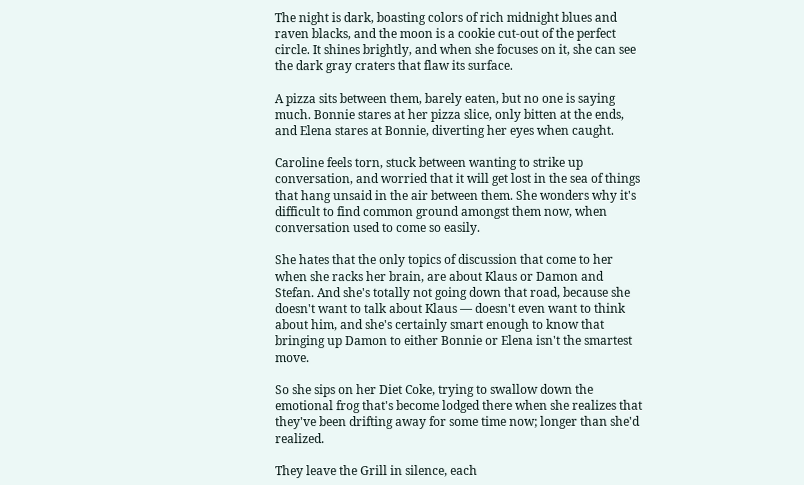The night is dark, boasting colors of rich midnight blues and raven blacks, and the moon is a cookie cut-out of the perfect circle. It shines brightly, and when she focuses on it, she can see the dark gray craters that flaw its surface.

A pizza sits between them, barely eaten, but no one is saying much. Bonnie stares at her pizza slice, only bitten at the ends, and Elena stares at Bonnie, diverting her eyes when caught.

Caroline feels torn, stuck between wanting to strike up conversation, and worried that it will get lost in the sea of things that hang unsaid in the air between them. She wonders why it's difficult to find common ground amongst them now, when conversation used to come so easily.

She hates that the only topics of discussion that come to her when she racks her brain, are about Klaus or Damon and Stefan. And she's totally not going down that road, because she doesn't want to talk about Klaus — doesn't even want to think about him, and she's certainly smart enough to know that bringing up Damon to either Bonnie or Elena isn't the smartest move.

So she sips on her Diet Coke, trying to swallow down the emotional frog that's become lodged there when she realizes that they've been drifting away for some time now; longer than she'd realized.

They leave the Grill in silence, each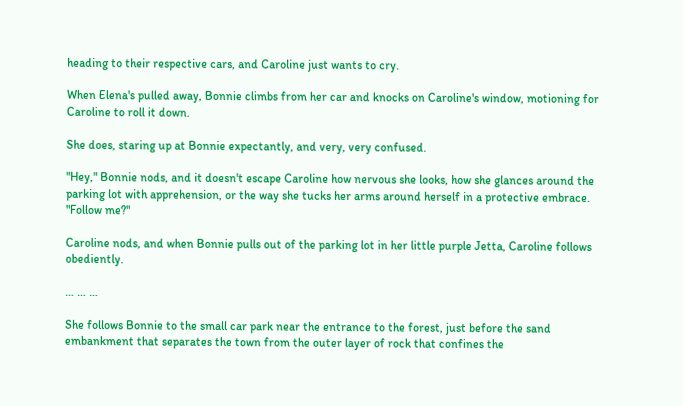heading to their respective cars, and Caroline just wants to cry.

When Elena's pulled away, Bonnie climbs from her car and knocks on Caroline's window, motioning for Caroline to roll it down.

She does, staring up at Bonnie expectantly, and very, very confused.

"Hey," Bonnie nods, and it doesn't escape Caroline how nervous she looks, how she glances around the parking lot with apprehension, or the way she tucks her arms around herself in a protective embrace. "Follow me?"

Caroline nods, and when Bonnie pulls out of the parking lot in her little purple Jetta, Caroline follows obediently.

… … …

She follows Bonnie to the small car park near the entrance to the forest, just before the sand embankment that separates the town from the outer layer of rock that confines the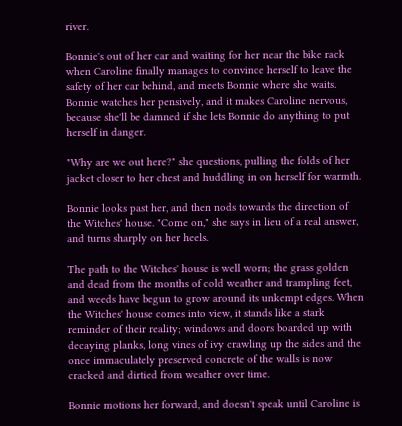river.

Bonnie's out of her car and waiting for her near the bike rack when Caroline finally manages to convince herself to leave the safety of her car behind, and meets Bonnie where she waits. Bonnie watches her pensively, and it makes Caroline nervous, because she'll be damned if she lets Bonnie do anything to put herself in danger.

"Why are we out here?" she questions, pulling the folds of her jacket closer to her chest and huddling in on herself for warmth.

Bonnie looks past her, and then nods towards the direction of the Witches' house. "Come on," she says in lieu of a real answer, and turns sharply on her heels.

The path to the Witches' house is well worn; the grass golden and dead from the months of cold weather and trampling feet, and weeds have begun to grow around its unkempt edges. When the Witches' house comes into view, it stands like a stark reminder of their reality; windows and doors boarded up with decaying planks, long vines of ivy crawling up the sides and the once immaculately preserved concrete of the walls is now cracked and dirtied from weather over time.

Bonnie motions her forward, and doesn't speak until Caroline is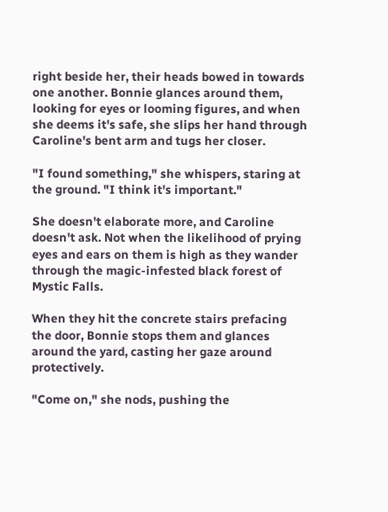right beside her, their heads bowed in towards one another. Bonnie glances around them, looking for eyes or looming figures, and when she deems it's safe, she slips her hand through Caroline's bent arm and tugs her closer.

"I found something," she whispers, staring at the ground. "I think it's important."

She doesn't elaborate more, and Caroline doesn't ask. Not when the likelihood of prying eyes and ears on them is high as they wander through the magic-infested black forest of Mystic Falls.

When they hit the concrete stairs prefacing the door, Bonnie stops them and glances around the yard, casting her gaze around protectively.

"Come on," she nods, pushing the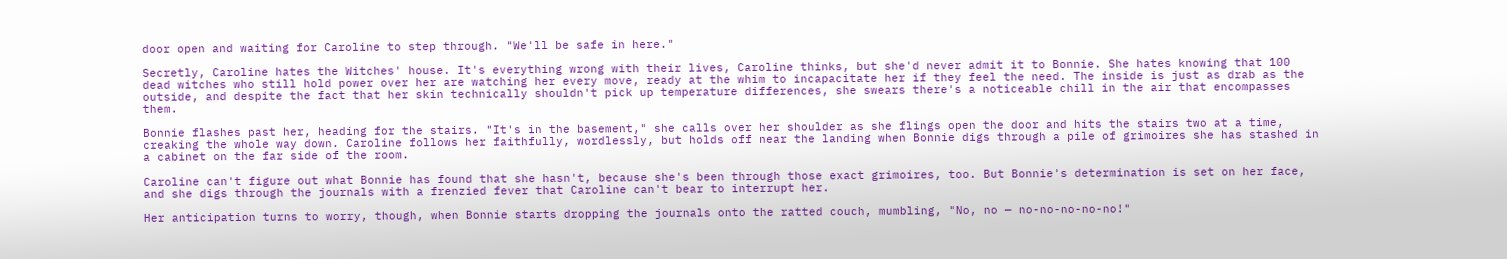door open and waiting for Caroline to step through. "We'll be safe in here."

Secretly, Caroline hates the Witches' house. It's everything wrong with their lives, Caroline thinks, but she'd never admit it to Bonnie. She hates knowing that 100 dead witches who still hold power over her are watching her every move, ready at the whim to incapacitate her if they feel the need. The inside is just as drab as the outside, and despite the fact that her skin technically shouldn't pick up temperature differences, she swears there's a noticeable chill in the air that encompasses them.

Bonnie flashes past her, heading for the stairs. "It's in the basement," she calls over her shoulder as she flings open the door and hits the stairs two at a time, creaking the whole way down. Caroline follows her faithfully, wordlessly, but holds off near the landing when Bonnie digs through a pile of grimoires she has stashed in a cabinet on the far side of the room.

Caroline can't figure out what Bonnie has found that she hasn't, because she's been through those exact grimoires, too. But Bonnie's determination is set on her face, and she digs through the journals with a frenzied fever that Caroline can't bear to interrupt her.

Her anticipation turns to worry, though, when Bonnie starts dropping the journals onto the ratted couch, mumbling, "No, no — no-no-no-no-no!"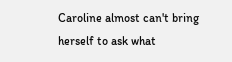Caroline almost can't bring herself to ask what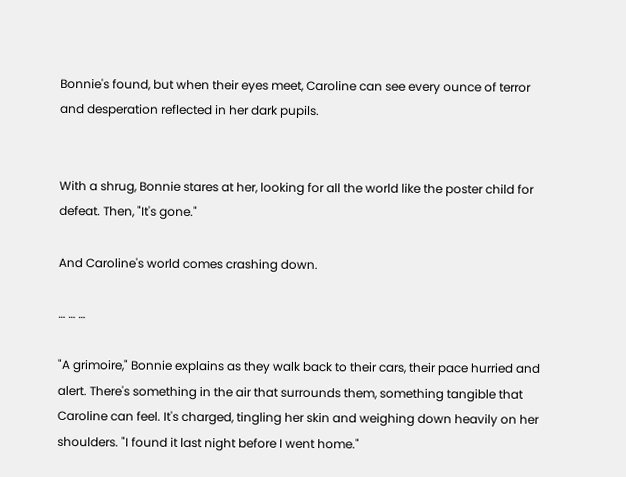Bonnie's found, but when their eyes meet, Caroline can see every ounce of terror and desperation reflected in her dark pupils.


With a shrug, Bonnie stares at her, looking for all the world like the poster child for defeat. Then, "It's gone."

And Caroline's world comes crashing down.

… … …

"A grimoire," Bonnie explains as they walk back to their cars, their pace hurried and alert. There's something in the air that surrounds them, something tangible that Caroline can feel. It's charged, tingling her skin and weighing down heavily on her shoulders. "I found it last night before I went home."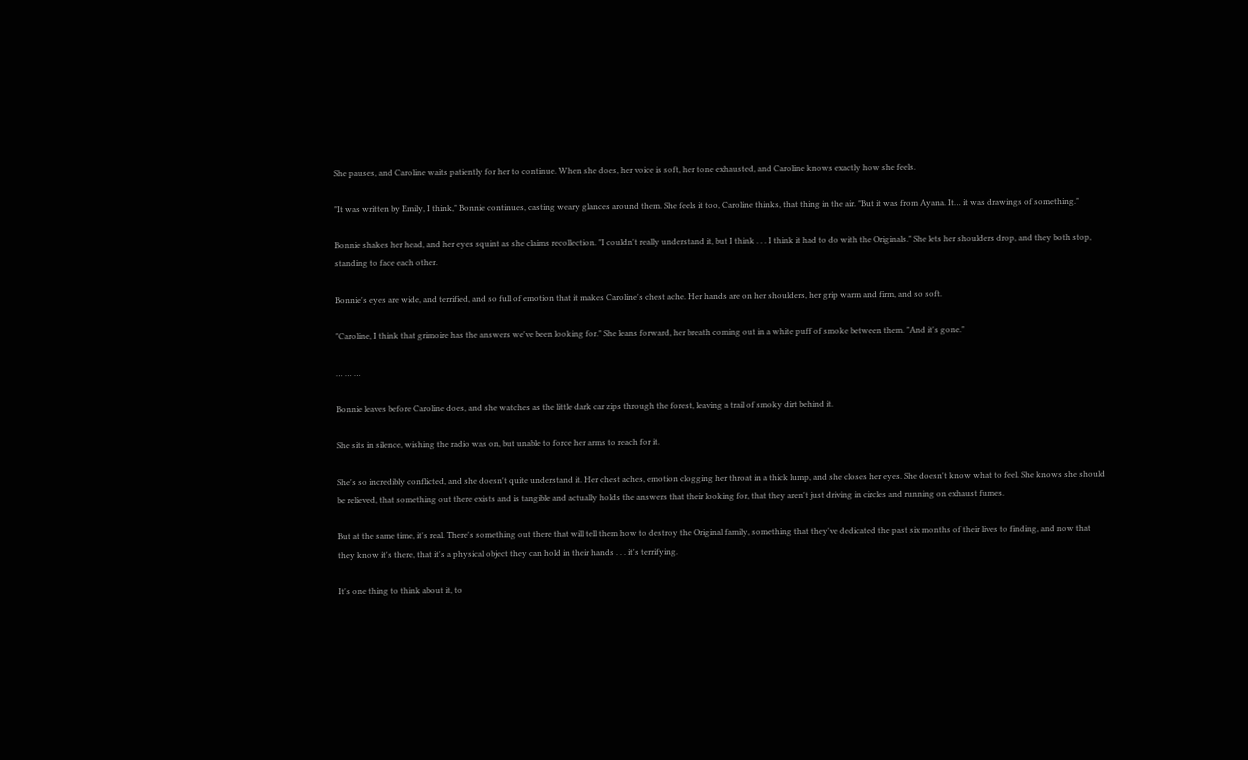She pauses, and Caroline waits patiently for her to continue. When she does, her voice is soft, her tone exhausted, and Caroline knows exactly how she feels.

"It was written by Emily, I think," Bonnie continues, casting weary glances around them. She feels it too, Caroline thinks, that thing in the air. "But it was from Ayana. It… it was drawings of something."

Bonnie shakes her head, and her eyes squint as she claims recollection. "I couldn't really understand it, but I think . . . I think it had to do with the Originals." She lets her shoulders drop, and they both stop, standing to face each other.

Bonnie's eyes are wide, and terrified, and so full of emotion that it makes Caroline's chest ache. Her hands are on her shoulders, her grip warm and firm, and so soft.

"Caroline, I think that grimoire has the answers we've been looking for." She leans forward, her breath coming out in a white puff of smoke between them. "And it's gone."

… … …

Bonnie leaves before Caroline does, and she watches as the little dark car zips through the forest, leaving a trail of smoky dirt behind it.

She sits in silence, wishing the radio was on, but unable to force her arms to reach for it.

She's so incredibly conflicted, and she doesn't quite understand it. Her chest aches, emotion clogging her throat in a thick lump, and she closes her eyes. She doesn't know what to feel. She knows she should be relieved, that something out there exists and is tangible and actually holds the answers that their looking for, that they aren't just driving in circles and running on exhaust fumes.

But at the same time, it's real. There's something out there that will tell them how to destroy the Original family, something that they've dedicated the past six months of their lives to finding, and now that they know it's there, that it's a physical object they can hold in their hands . . . it's terrifying.

It's one thing to think about it, to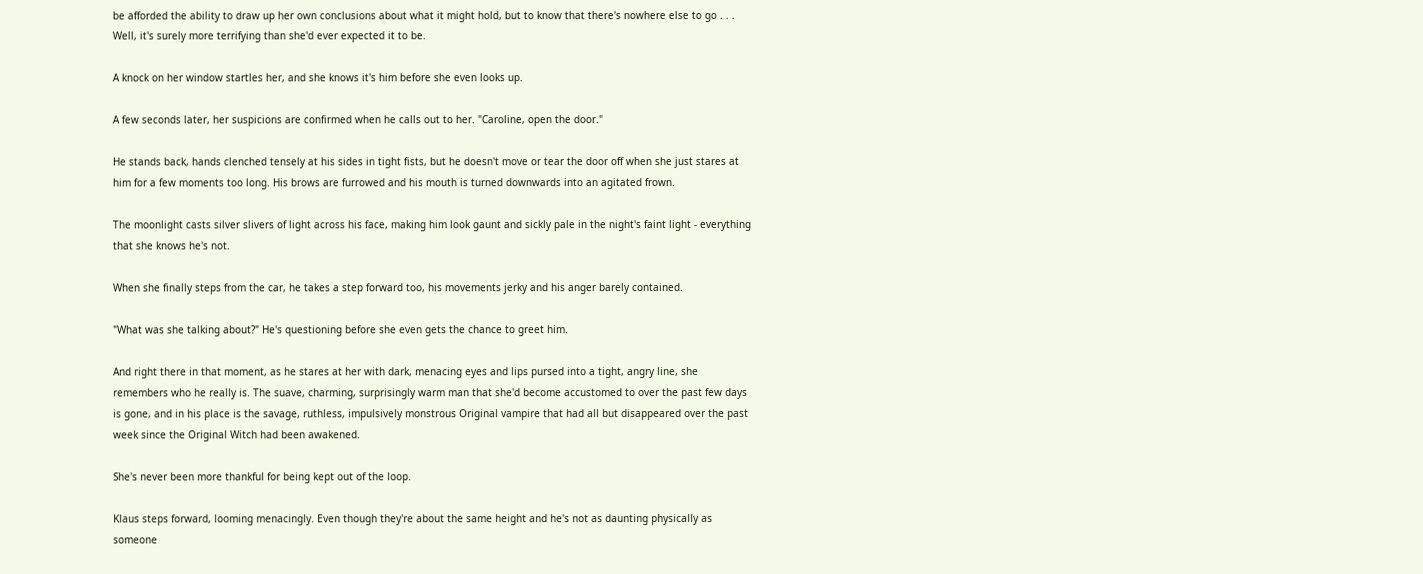be afforded the ability to draw up her own conclusions about what it might hold, but to know that there's nowhere else to go . . . Well, it's surely more terrifying than she'd ever expected it to be.

A knock on her window startles her, and she knows it's him before she even looks up.

A few seconds later, her suspicions are confirmed when he calls out to her. "Caroline, open the door."

He stands back, hands clenched tensely at his sides in tight fists, but he doesn't move or tear the door off when she just stares at him for a few moments too long. His brows are furrowed and his mouth is turned downwards into an agitated frown.

The moonlight casts silver slivers of light across his face, making him look gaunt and sickly pale in the night's faint light - everything that she knows he's not.

When she finally steps from the car, he takes a step forward too, his movements jerky and his anger barely contained.

"What was she talking about?" He's questioning before she even gets the chance to greet him.

And right there in that moment, as he stares at her with dark, menacing eyes and lips pursed into a tight, angry line, she remembers who he really is. The suave, charming, surprisingly warm man that she'd become accustomed to over the past few days is gone, and in his place is the savage, ruthless, impulsively monstrous Original vampire that had all but disappeared over the past week since the Original Witch had been awakened.

She's never been more thankful for being kept out of the loop.

Klaus steps forward, looming menacingly. Even though they're about the same height and he's not as daunting physically as someone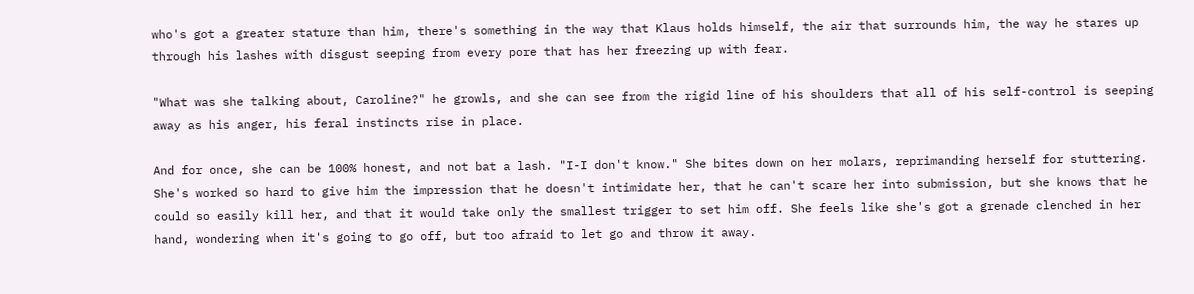who's got a greater stature than him, there's something in the way that Klaus holds himself, the air that surrounds him, the way he stares up through his lashes with disgust seeping from every pore that has her freezing up with fear.

"What was she talking about, Caroline?" he growls, and she can see from the rigid line of his shoulders that all of his self-control is seeping away as his anger, his feral instincts rise in place.

And for once, she can be 100% honest, and not bat a lash. "I-I don't know." She bites down on her molars, reprimanding herself for stuttering. She's worked so hard to give him the impression that he doesn't intimidate her, that he can't scare her into submission, but she knows that he could so easily kill her, and that it would take only the smallest trigger to set him off. She feels like she's got a grenade clenched in her hand, wondering when it's going to go off, but too afraid to let go and throw it away.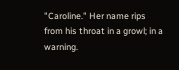"Caroline." Her name rips from his throat in a growl; in a warning.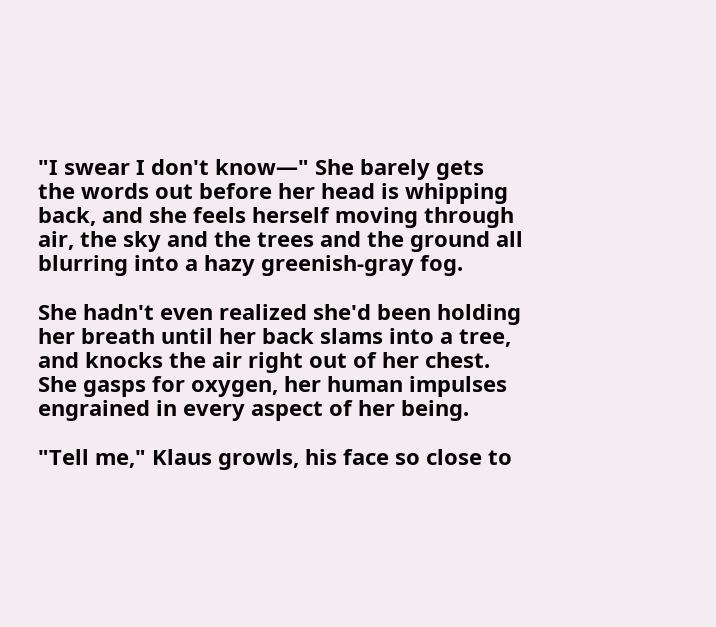"I swear I don't know—" She barely gets the words out before her head is whipping back, and she feels herself moving through air, the sky and the trees and the ground all blurring into a hazy greenish-gray fog.

She hadn't even realized she'd been holding her breath until her back slams into a tree, and knocks the air right out of her chest. She gasps for oxygen, her human impulses engrained in every aspect of her being.

"Tell me," Klaus growls, his face so close to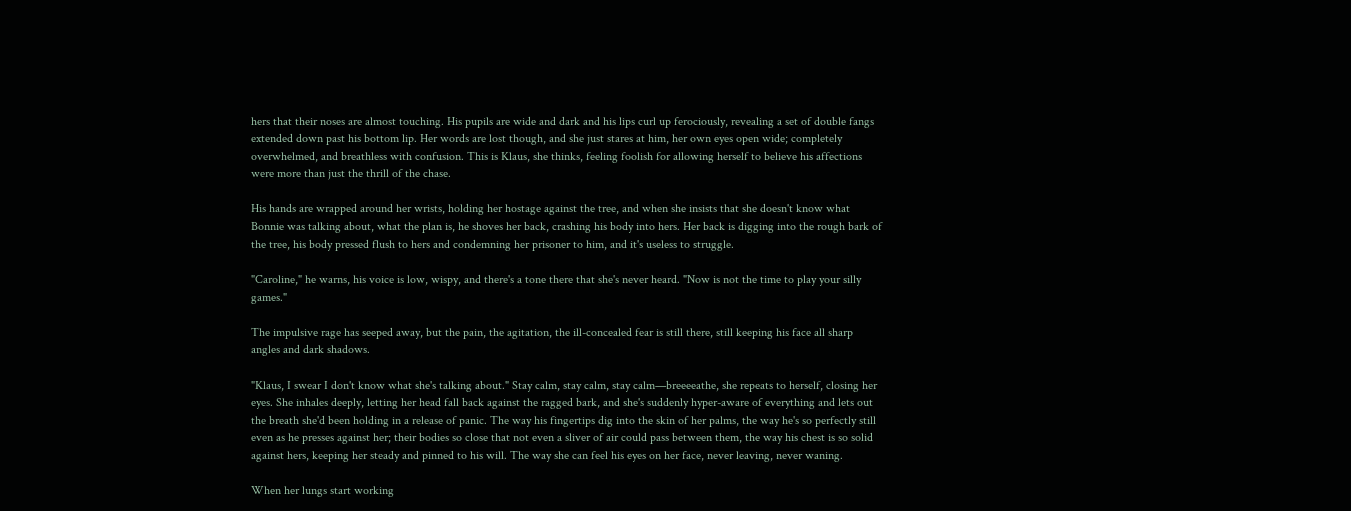hers that their noses are almost touching. His pupils are wide and dark and his lips curl up ferociously, revealing a set of double fangs extended down past his bottom lip. Her words are lost though, and she just stares at him, her own eyes open wide; completely overwhelmed, and breathless with confusion. This is Klaus, she thinks, feeling foolish for allowing herself to believe his affections were more than just the thrill of the chase.

His hands are wrapped around her wrists, holding her hostage against the tree, and when she insists that she doesn't know what Bonnie was talking about, what the plan is, he shoves her back, crashing his body into hers. Her back is digging into the rough bark of the tree, his body pressed flush to hers and condemning her prisoner to him, and it's useless to struggle.

"Caroline," he warns, his voice is low, wispy, and there's a tone there that she's never heard. "Now is not the time to play your silly games."

The impulsive rage has seeped away, but the pain, the agitation, the ill-concealed fear is still there, still keeping his face all sharp angles and dark shadows.

"Klaus, I swear I don't know what she's talking about." Stay calm, stay calm, stay calm—breeeeathe, she repeats to herself, closing her eyes. She inhales deeply, letting her head fall back against the ragged bark, and she's suddenly hyper-aware of everything and lets out the breath she'd been holding in a release of panic. The way his fingertips dig into the skin of her palms, the way he's so perfectly still even as he presses against her; their bodies so close that not even a sliver of air could pass between them, the way his chest is so solid against hers, keeping her steady and pinned to his will. The way she can feel his eyes on her face, never leaving, never waning.

When her lungs start working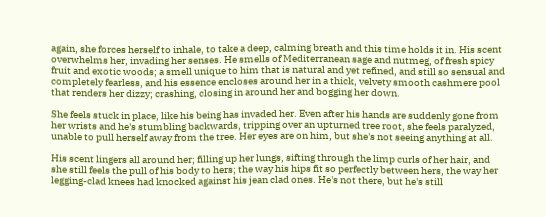again, she forces herself to inhale, to take a deep, calming breath and this time holds it in. His scent overwhelms her, invading her senses. He smells of Mediterranean sage and nutmeg, of fresh spicy fruit and exotic woods; a smell unique to him that is natural and yet refined, and still so sensual and completely fearless, and his essence encloses around her in a thick, velvety smooth cashmere pool that renders her dizzy; crashing, closing in around her and bogging her down.

She feels stuck in place, like his being has invaded her. Even after his hands are suddenly gone from her wrists and he's stumbling backwards, tripping over an upturned tree root, she feels paralyzed, unable to pull herself away from the tree. Her eyes are on him, but she's not seeing anything at all.

His scent lingers all around her; filling up her lungs, sifting through the limp curls of her hair, and she still feels the pull of his body to hers; the way his hips fit so perfectly between hers, the way her legging-clad knees had knocked against his jean clad ones. He's not there, but he's still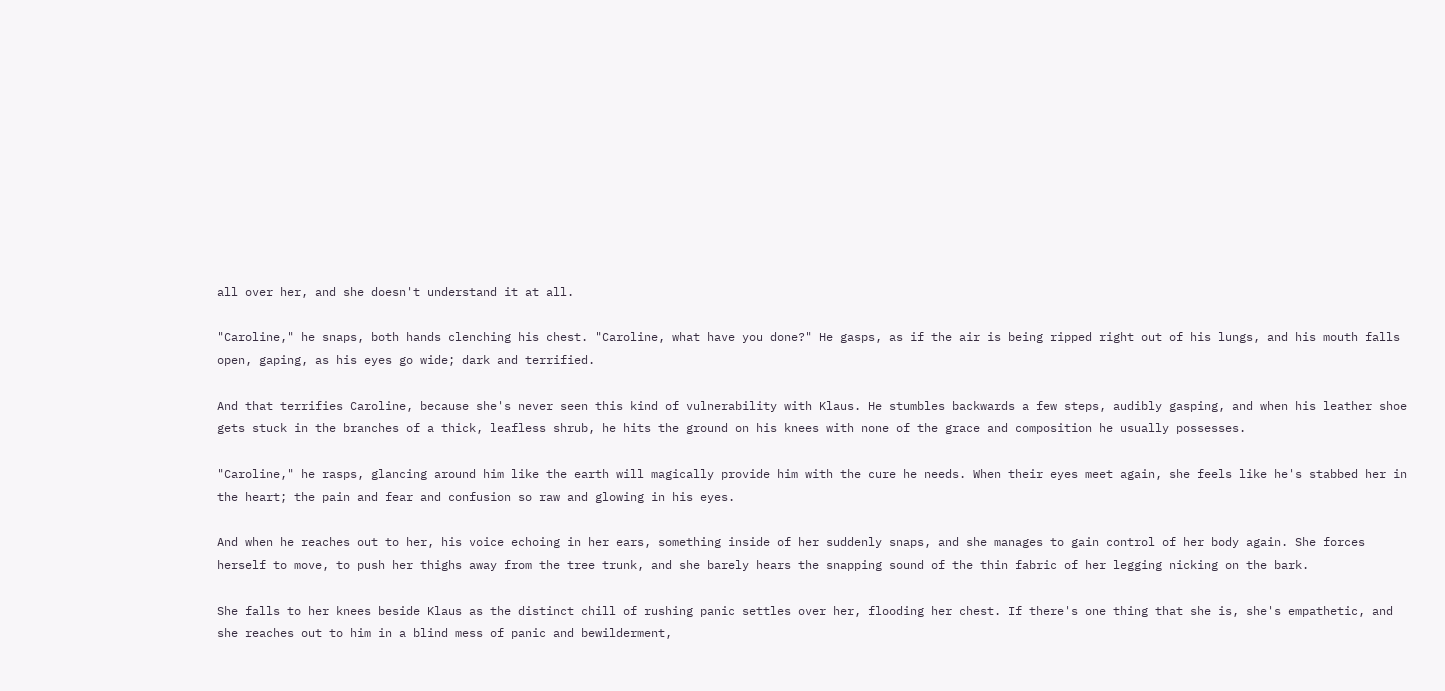all over her, and she doesn't understand it at all.

"Caroline," he snaps, both hands clenching his chest. "Caroline, what have you done?" He gasps, as if the air is being ripped right out of his lungs, and his mouth falls open, gaping, as his eyes go wide; dark and terrified.

And that terrifies Caroline, because she's never seen this kind of vulnerability with Klaus. He stumbles backwards a few steps, audibly gasping, and when his leather shoe gets stuck in the branches of a thick, leafless shrub, he hits the ground on his knees with none of the grace and composition he usually possesses.

"Caroline," he rasps, glancing around him like the earth will magically provide him with the cure he needs. When their eyes meet again, she feels like he's stabbed her in the heart; the pain and fear and confusion so raw and glowing in his eyes.

And when he reaches out to her, his voice echoing in her ears, something inside of her suddenly snaps, and she manages to gain control of her body again. She forces herself to move, to push her thighs away from the tree trunk, and she barely hears the snapping sound of the thin fabric of her legging nicking on the bark.

She falls to her knees beside Klaus as the distinct chill of rushing panic settles over her, flooding her chest. If there's one thing that she is, she's empathetic, and she reaches out to him in a blind mess of panic and bewilderment,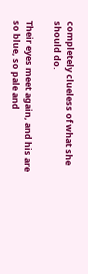completely clueless of what she should do.

Their eyes meet again, and his are so blue, so pale and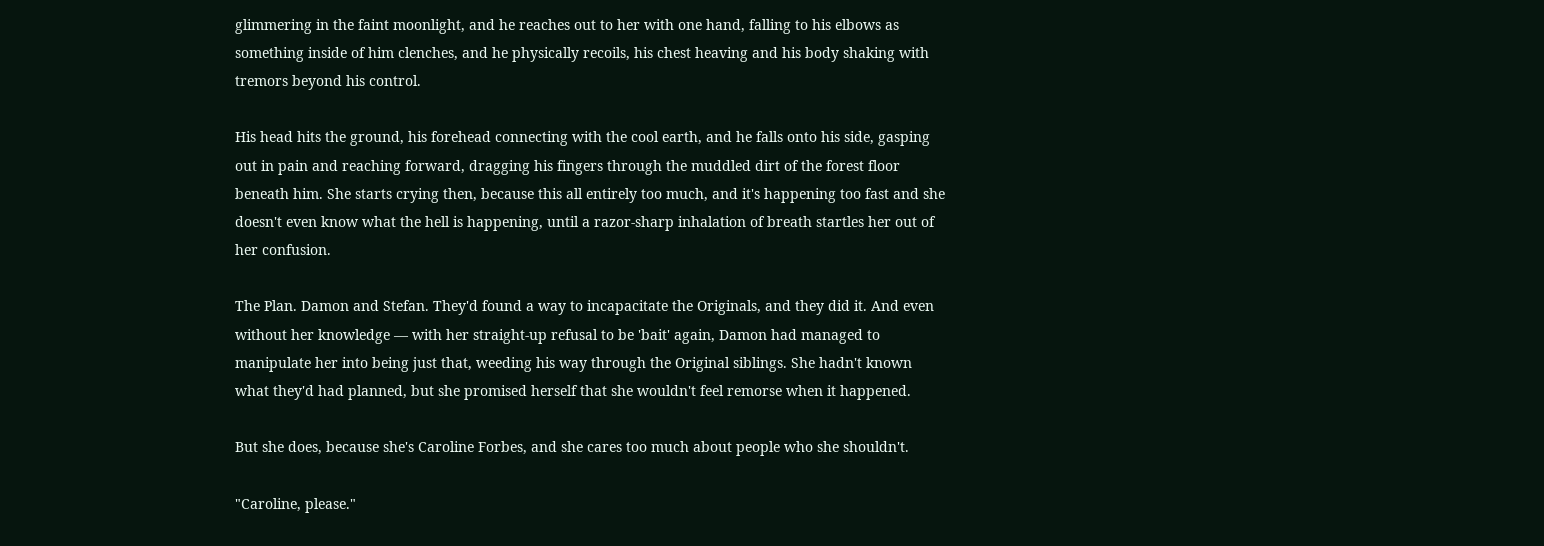glimmering in the faint moonlight, and he reaches out to her with one hand, falling to his elbows as something inside of him clenches, and he physically recoils, his chest heaving and his body shaking with tremors beyond his control.

His head hits the ground, his forehead connecting with the cool earth, and he falls onto his side, gasping out in pain and reaching forward, dragging his fingers through the muddled dirt of the forest floor beneath him. She starts crying then, because this all entirely too much, and it's happening too fast and she doesn't even know what the hell is happening, until a razor-sharp inhalation of breath startles her out of her confusion.

The Plan. Damon and Stefan. They'd found a way to incapacitate the Originals, and they did it. And even without her knowledge — with her straight-up refusal to be 'bait' again, Damon had managed to manipulate her into being just that, weeding his way through the Original siblings. She hadn't known what they'd had planned, but she promised herself that she wouldn't feel remorse when it happened.

But she does, because she's Caroline Forbes, and she cares too much about people who she shouldn't.

"Caroline, please."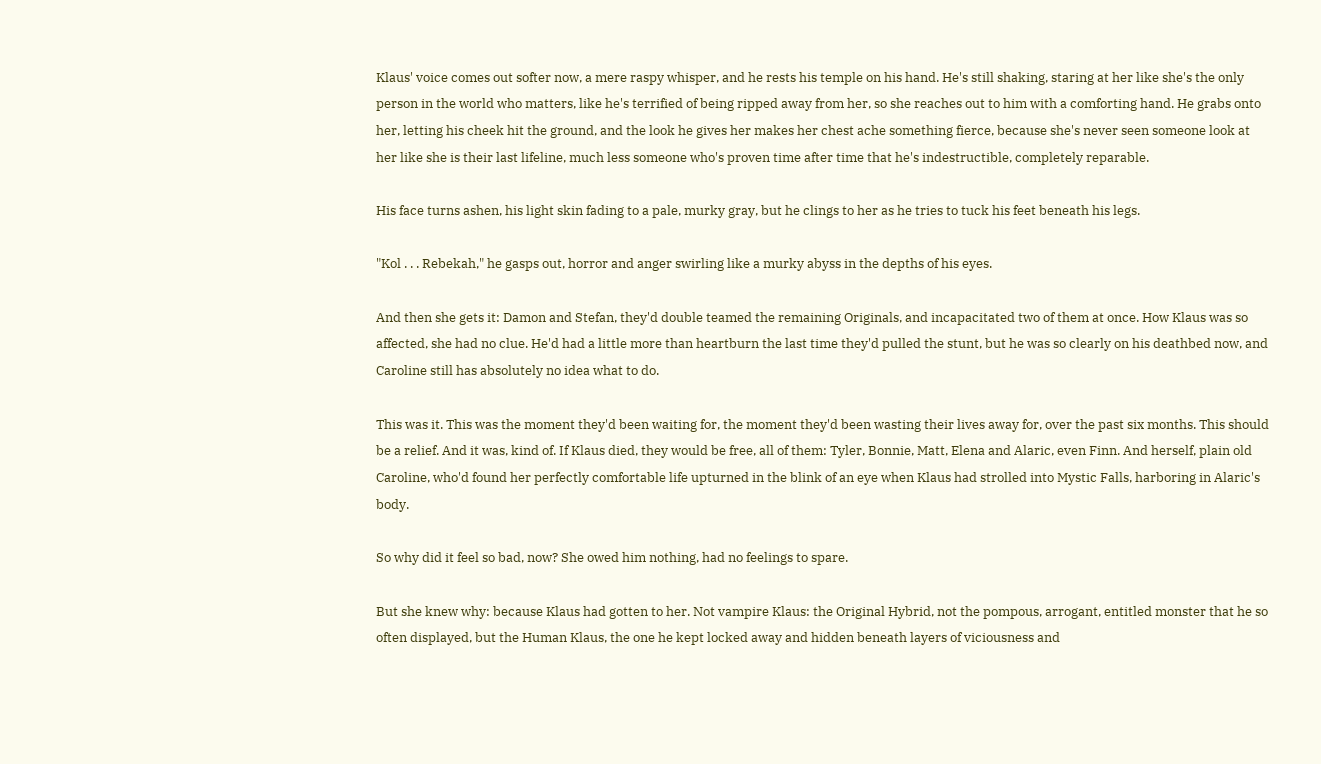Klaus' voice comes out softer now, a mere raspy whisper, and he rests his temple on his hand. He's still shaking, staring at her like she's the only person in the world who matters, like he's terrified of being ripped away from her, so she reaches out to him with a comforting hand. He grabs onto her, letting his cheek hit the ground, and the look he gives her makes her chest ache something fierce, because she's never seen someone look at her like she is their last lifeline, much less someone who's proven time after time that he's indestructible, completely reparable.

His face turns ashen, his light skin fading to a pale, murky gray, but he clings to her as he tries to tuck his feet beneath his legs.

"Kol . . . Rebekah," he gasps out, horror and anger swirling like a murky abyss in the depths of his eyes.

And then she gets it: Damon and Stefan, they'd double teamed the remaining Originals, and incapacitated two of them at once. How Klaus was so affected, she had no clue. He'd had a little more than heartburn the last time they'd pulled the stunt, but he was so clearly on his deathbed now, and Caroline still has absolutely no idea what to do.

This was it. This was the moment they'd been waiting for, the moment they'd been wasting their lives away for, over the past six months. This should be a relief. And it was, kind of. If Klaus died, they would be free, all of them: Tyler, Bonnie, Matt, Elena and Alaric, even Finn. And herself, plain old Caroline, who'd found her perfectly comfortable life upturned in the blink of an eye when Klaus had strolled into Mystic Falls, harboring in Alaric's body.

So why did it feel so bad, now? She owed him nothing, had no feelings to spare.

But she knew why: because Klaus had gotten to her. Not vampire Klaus: the Original Hybrid, not the pompous, arrogant, entitled monster that he so often displayed, but the Human Klaus, the one he kept locked away and hidden beneath layers of viciousness and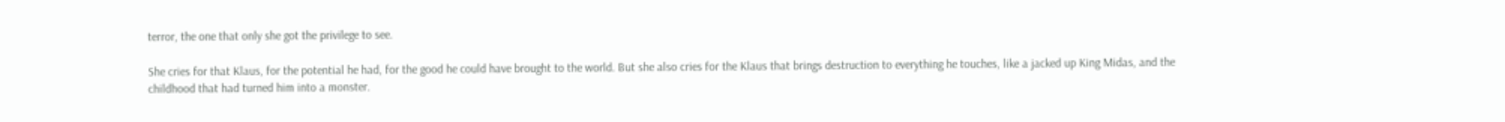terror, the one that only she got the privilege to see.

She cries for that Klaus, for the potential he had, for the good he could have brought to the world. But she also cries for the Klaus that brings destruction to everything he touches, like a jacked up King Midas, and the childhood that had turned him into a monster.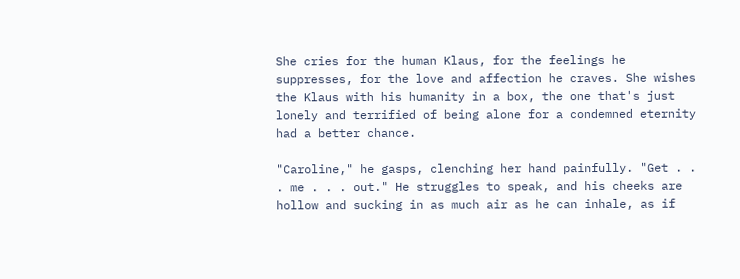She cries for the human Klaus, for the feelings he suppresses, for the love and affection he craves. She wishes the Klaus with his humanity in a box, the one that's just lonely and terrified of being alone for a condemned eternity had a better chance.

"Caroline," he gasps, clenching her hand painfully. "Get . . . me . . . out." He struggles to speak, and his cheeks are hollow and sucking in as much air as he can inhale, as if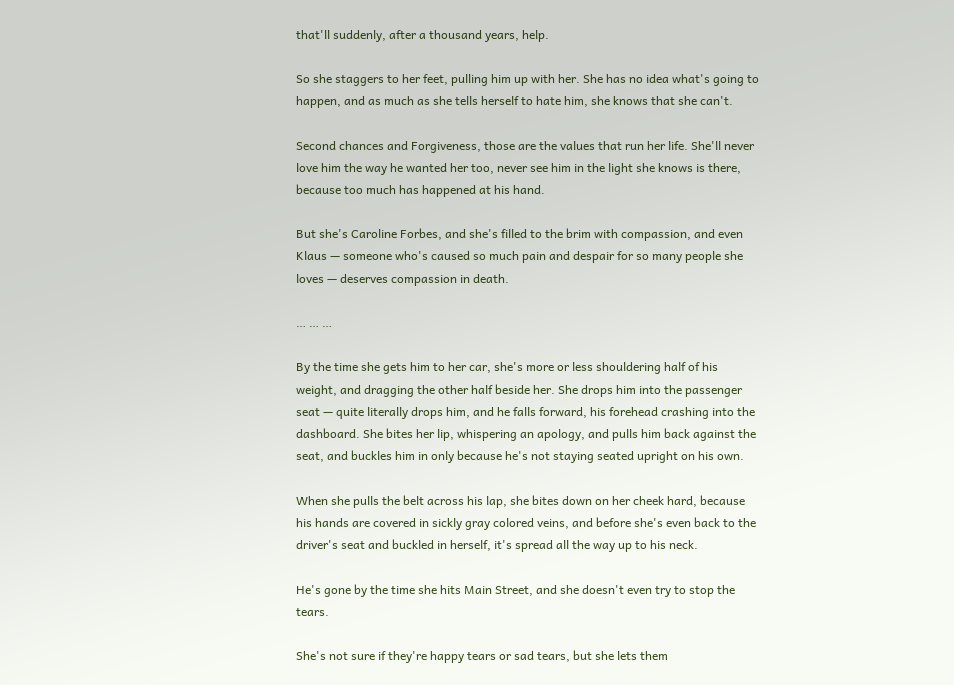that'll suddenly, after a thousand years, help.

So she staggers to her feet, pulling him up with her. She has no idea what's going to happen, and as much as she tells herself to hate him, she knows that she can't.

Second chances and Forgiveness, those are the values that run her life. She'll never love him the way he wanted her too, never see him in the light she knows is there, because too much has happened at his hand.

But she's Caroline Forbes, and she's filled to the brim with compassion, and even Klaus — someone who's caused so much pain and despair for so many people she loves — deserves compassion in death.

… … …

By the time she gets him to her car, she's more or less shouldering half of his weight, and dragging the other half beside her. She drops him into the passenger seat — quite literally drops him, and he falls forward, his forehead crashing into the dashboard. She bites her lip, whispering an apology, and pulls him back against the seat, and buckles him in only because he's not staying seated upright on his own.

When she pulls the belt across his lap, she bites down on her cheek hard, because his hands are covered in sickly gray colored veins, and before she's even back to the driver's seat and buckled in herself, it's spread all the way up to his neck.

He's gone by the time she hits Main Street, and she doesn't even try to stop the tears.

She's not sure if they're happy tears or sad tears, but she lets them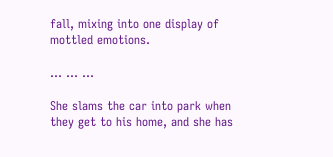fall, mixing into one display of mottled emotions.

… … …

She slams the car into park when they get to his home, and she has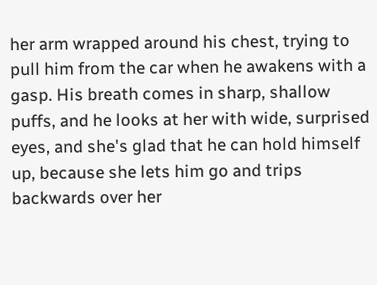her arm wrapped around his chest, trying to pull him from the car when he awakens with a gasp. His breath comes in sharp, shallow puffs, and he looks at her with wide, surprised eyes, and she's glad that he can hold himself up, because she lets him go and trips backwards over her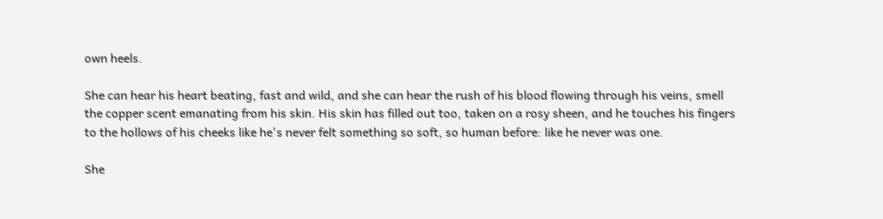own heels.

She can hear his heart beating, fast and wild, and she can hear the rush of his blood flowing through his veins, smell the copper scent emanating from his skin. His skin has filled out too, taken on a rosy sheen, and he touches his fingers to the hollows of his cheeks like he's never felt something so soft, so human before: like he never was one.

She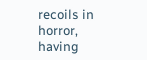recoils in horror, having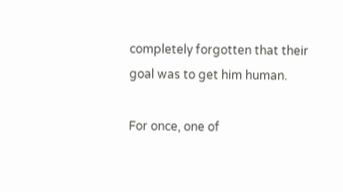completely forgotten that their goal was to get him human.

For once, one of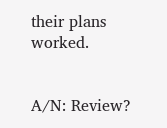their plans worked.


A/N: Review?